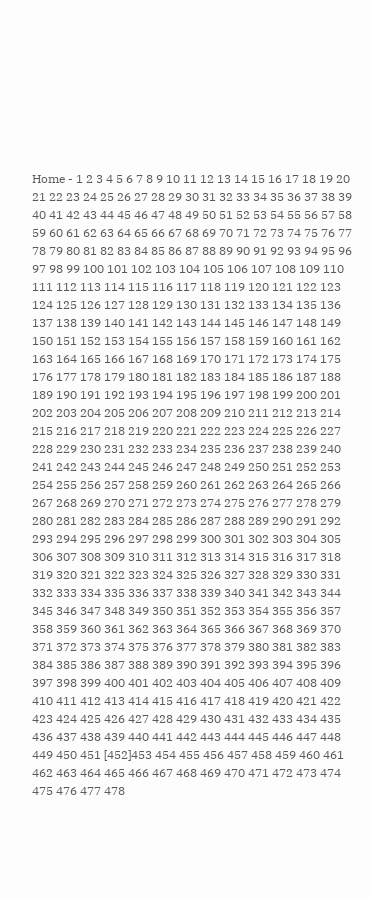Home - 1 2 3 4 5 6 7 8 9 10 11 12 13 14 15 16 17 18 19 20 21 22 23 24 25 26 27 28 29 30 31 32 33 34 35 36 37 38 39 40 41 42 43 44 45 46 47 48 49 50 51 52 53 54 55 56 57 58 59 60 61 62 63 64 65 66 67 68 69 70 71 72 73 74 75 76 77 78 79 80 81 82 83 84 85 86 87 88 89 90 91 92 93 94 95 96 97 98 99 100 101 102 103 104 105 106 107 108 109 110 111 112 113 114 115 116 117 118 119 120 121 122 123 124 125 126 127 128 129 130 131 132 133 134 135 136 137 138 139 140 141 142 143 144 145 146 147 148 149 150 151 152 153 154 155 156 157 158 159 160 161 162 163 164 165 166 167 168 169 170 171 172 173 174 175 176 177 178 179 180 181 182 183 184 185 186 187 188 189 190 191 192 193 194 195 196 197 198 199 200 201 202 203 204 205 206 207 208 209 210 211 212 213 214 215 216 217 218 219 220 221 222 223 224 225 226 227 228 229 230 231 232 233 234 235 236 237 238 239 240 241 242 243 244 245 246 247 248 249 250 251 252 253 254 255 256 257 258 259 260 261 262 263 264 265 266 267 268 269 270 271 272 273 274 275 276 277 278 279 280 281 282 283 284 285 286 287 288 289 290 291 292 293 294 295 296 297 298 299 300 301 302 303 304 305 306 307 308 309 310 311 312 313 314 315 316 317 318 319 320 321 322 323 324 325 326 327 328 329 330 331 332 333 334 335 336 337 338 339 340 341 342 343 344 345 346 347 348 349 350 351 352 353 354 355 356 357 358 359 360 361 362 363 364 365 366 367 368 369 370 371 372 373 374 375 376 377 378 379 380 381 382 383 384 385 386 387 388 389 390 391 392 393 394 395 396 397 398 399 400 401 402 403 404 405 406 407 408 409 410 411 412 413 414 415 416 417 418 419 420 421 422 423 424 425 426 427 428 429 430 431 432 433 434 435 436 437 438 439 440 441 442 443 444 445 446 447 448 449 450 451 [452]453 454 455 456 457 458 459 460 461 462 463 464 465 466 467 468 469 470 471 472 473 474 475 476 477 478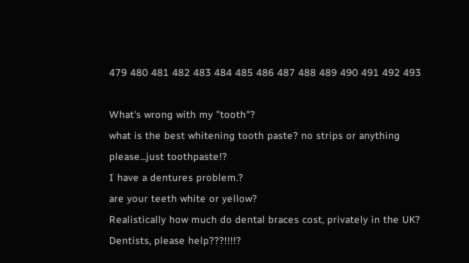479 480 481 482 483 484 485 486 487 488 489 490 491 492 493

What's wrong with my "tooth"?
what is the best whitening tooth paste? no strips or anything please...just toothpaste!?
I have a dentures problem.?
are your teeth white or yellow?
Realistically how much do dental braces cost, privately in the UK?
Dentists, please help???!!!!?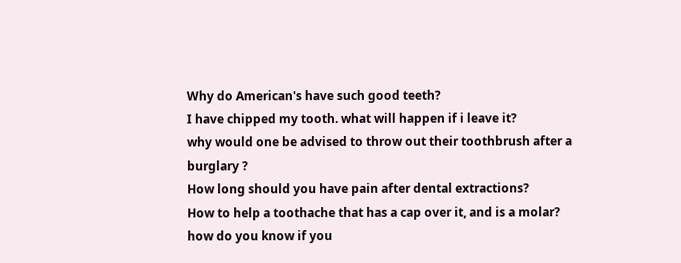Why do American's have such good teeth?
I have chipped my tooth. what will happen if i leave it?
why would one be advised to throw out their toothbrush after a burglary ?
How long should you have pain after dental extractions?
How to help a toothache that has a cap over it, and is a molar?
how do you know if you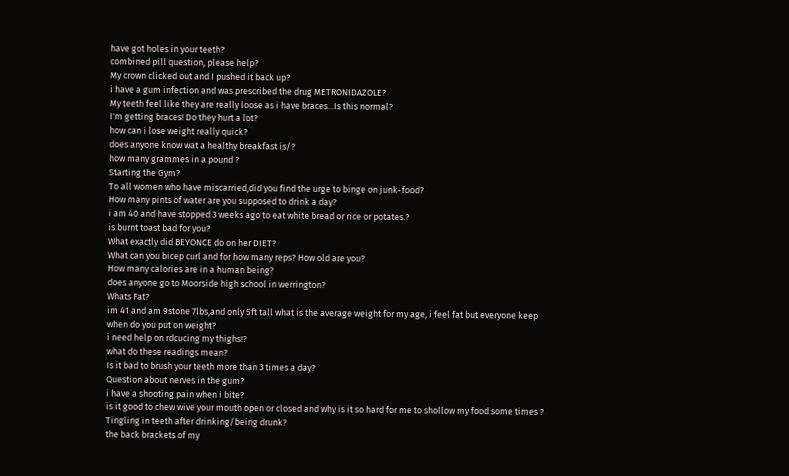have got holes in your teeth?
combined pill question, please help?
My crown clicked out and I pushed it back up?
i have a gum infection and was prescribed the drug METRONIDAZOLE?
My teeth feel like they are really loose as i have braces...Is this normal?
I'm getting braces! Do they hurt a lot?
how can i lose weight really quick?
does anyone know wat a healthy breakfast is/?
how many grammes in a pound ?
Starting the Gym?
To all women who have miscarried,did you find the urge to binge on junk-food?
How many pints of water are you supposed to drink a day?
i am 40 and have stopped 3 weeks ago to eat white bread or rice or potates.?
is burnt toast bad for you?
What exactly did BEYONCE do on her DIET?
What can you bicep curl and for how many reps? How old are you?
How many calories are in a human being?
does anyone go to Moorside high school in werrington?
Whats Fat?
im 41 and am 9stone 7lbs,and only 5ft tall what is the average weight for my age, i feel fat but everyone keep
when do you put on weight?
i need help on rdcucing my thighs!?
what do these readings mean?
Is it bad to brush your teeth more than 3 times a day?
Question about nerves in the gum?
i have a shooting pain when i bite?
is it good to chew wive your mouth open or closed and why is it so hard for me to shollow my food some times ?
Tingling in teeth after drinking/being drunk?
the back brackets of my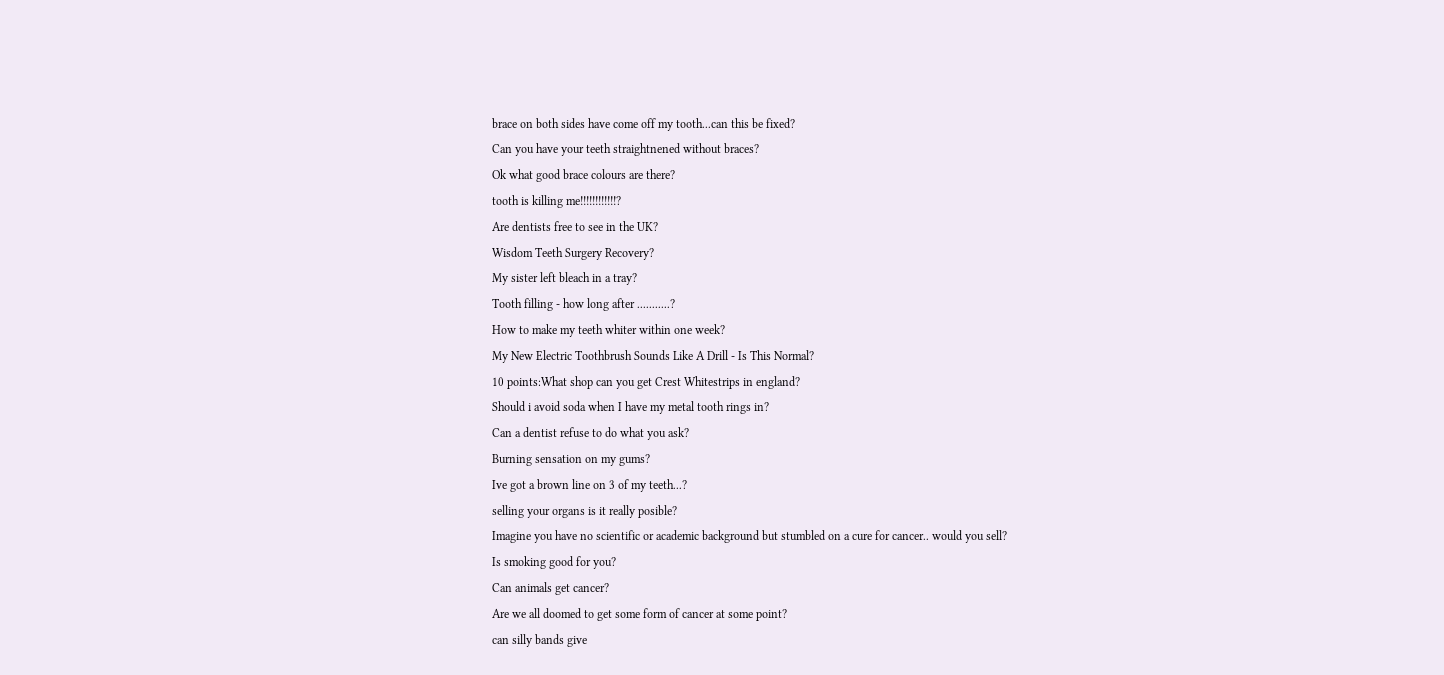brace on both sides have come off my tooth...can this be fixed?
Can you have your teeth straightnened without braces?
Ok what good brace colours are there?
tooth is killing me!!!!!!!!!!!!?
Are dentists free to see in the UK?
Wisdom Teeth Surgery Recovery?
My sister left bleach in a tray?
Tooth filling - how long after ...........?
How to make my teeth whiter within one week?
My New Electric Toothbrush Sounds Like A Drill - Is This Normal?
10 points:What shop can you get Crest Whitestrips in england?
Should i avoid soda when I have my metal tooth rings in?
Can a dentist refuse to do what you ask?
Burning sensation on my gums?
Ive got a brown line on 3 of my teeth...?
selling your organs is it really posible?
Imagine you have no scientific or academic background but stumbled on a cure for cancer.. would you sell?
Is smoking good for you?
Can animals get cancer?
Are we all doomed to get some form of cancer at some point?
can silly bands give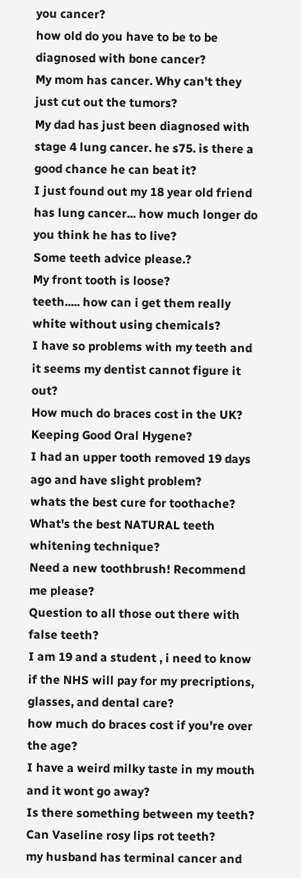you cancer?
how old do you have to be to be diagnosed with bone cancer?
My mom has cancer. Why can't they just cut out the tumors?
My dad has just been diagnosed with stage 4 lung cancer. he s75. is there a good chance he can beat it?
I just found out my 18 year old friend has lung cancer... how much longer do you think he has to live?
Some teeth advice please.?
My front tooth is loose?
teeth..... how can i get them really white without using chemicals?
I have so problems with my teeth and it seems my dentist cannot figure it out?
How much do braces cost in the UK?
Keeping Good Oral Hygene?
I had an upper tooth removed 19 days ago and have slight problem?
whats the best cure for toothache?
What's the best NATURAL teeth whitening technique?
Need a new toothbrush! Recommend me please?
Question to all those out there with false teeth?
I am 19 and a student , i need to know if the NHS will pay for my precriptions, glasses, and dental care?
how much do braces cost if you're over the age?
I have a weird milky taste in my mouth and it wont go away?
Is there something between my teeth?
Can Vaseline rosy lips rot teeth?
my husband has terminal cancer and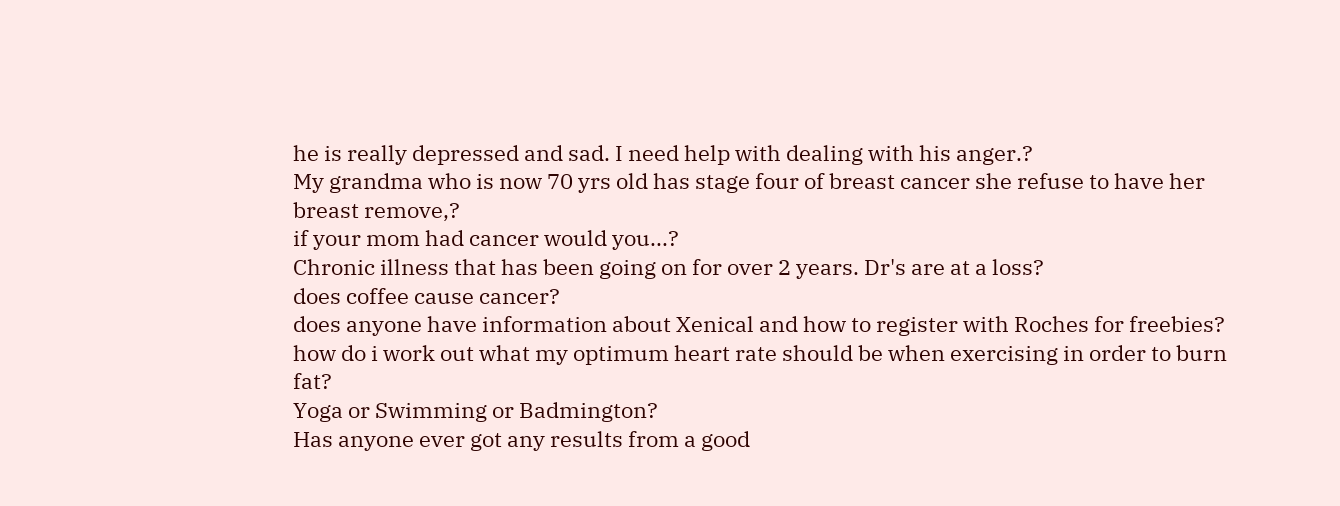he is really depressed and sad. I need help with dealing with his anger.?
My grandma who is now 70 yrs old has stage four of breast cancer she refuse to have her breast remove,?
if your mom had cancer would you...?
Chronic illness that has been going on for over 2 years. Dr's are at a loss?
does coffee cause cancer?
does anyone have information about Xenical and how to register with Roches for freebies?
how do i work out what my optimum heart rate should be when exercising in order to burn fat?
Yoga or Swimming or Badmington?
Has anyone ever got any results from a good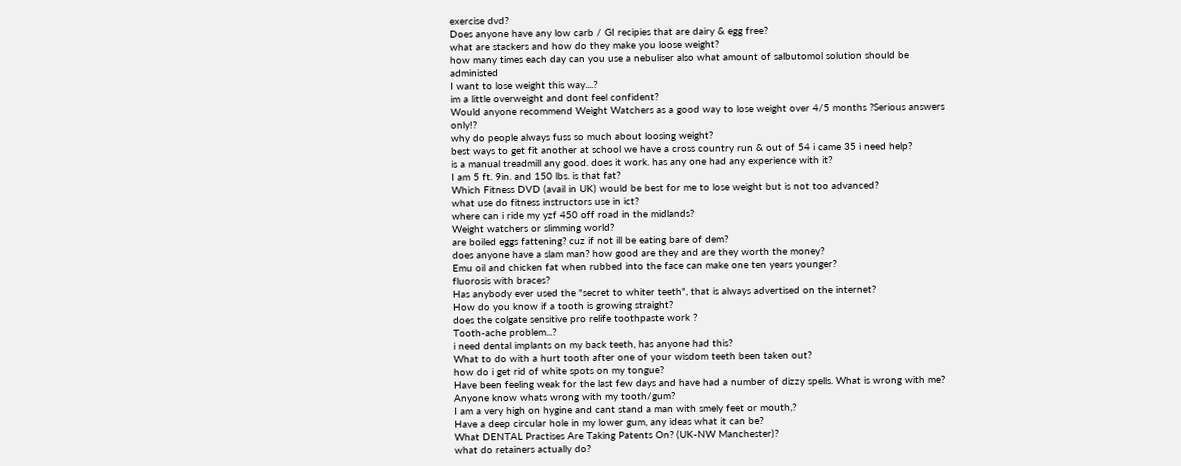exercise dvd?
Does anyone have any low carb / GI recipies that are dairy & egg free?
what are stackers and how do they make you loose weight?
how many times each day can you use a nebuliser also what amount of salbutomol solution should be administed
I want to lose weight this way....?
im a little overweight and dont feel confident?
Would anyone recommend Weight Watchers as a good way to lose weight over 4/5 months ?Serious answers only!?
why do people always fuss so much about loosing weight?
best ways to get fit another at school we have a cross country run & out of 54 i came 35 i need help?
is a manual treadmill any good. does it work. has any one had any experience with it?
I am 5 ft. 9in. and 150 lbs. is that fat?
Which Fitness DVD (avail in UK) would be best for me to lose weight but is not too advanced?
what use do fitness instructors use in ict?
where can i ride my yzf 450 off road in the midlands?
Weight watchers or slimming world?
are boiled eggs fattening? cuz if not ill be eating bare of dem?
does anyone have a slam man? how good are they and are they worth the money?
Emu oil and chicken fat when rubbed into the face can make one ten years younger?
fluorosis with braces?
Has anybody ever used the "secret to whiter teeth", that is always advertised on the internet?
How do you know if a tooth is growing straight?
does the colgate sensitive pro relife toothpaste work ?
Tooth-ache problem...?
i need dental implants on my back teeth, has anyone had this?
What to do with a hurt tooth after one of your wisdom teeth been taken out?
how do i get rid of white spots on my tongue?
Have been feeling weak for the last few days and have had a number of dizzy spells. What is wrong with me?
Anyone know whats wrong with my tooth/gum?
I am a very high on hygine and cant stand a man with smely feet or mouth,?
Have a deep circular hole in my lower gum, any ideas what it can be?
What DENTAL Practises Are Taking Patents On? (UK-NW Manchester)?
what do retainers actually do?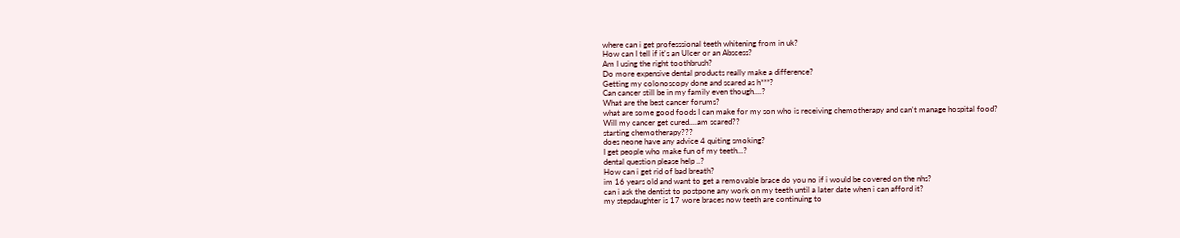where can i get professsional teeth whitening from in uk?
How can I tell if it's an Ulcer or an Abscess?
Am I using the right toothbrush?
Do more expensive dental products really make a difference?
Getting my colonoscopy done and scared as h***?
Can cancer still be in my family even though....?
What are the best cancer forums?
what are some good foods I can make for my son who is receiving chemotherapy and can't manage hospital food?
Will my cancer get cured....am scared??
starting chemotherapy???
does neone have any advice 4 quiting smoking?
I get people who make fun of my teeth...?
dental question please help ..?
How can i get rid of bad breath?
im 16 years old and want to get a removable brace do you no if i would be covered on the nhs?
can i ask the dentist to postpone any work on my teeth until a later date when i can afford it?
my stepdaughter is 17 wore braces now teeth are continuing to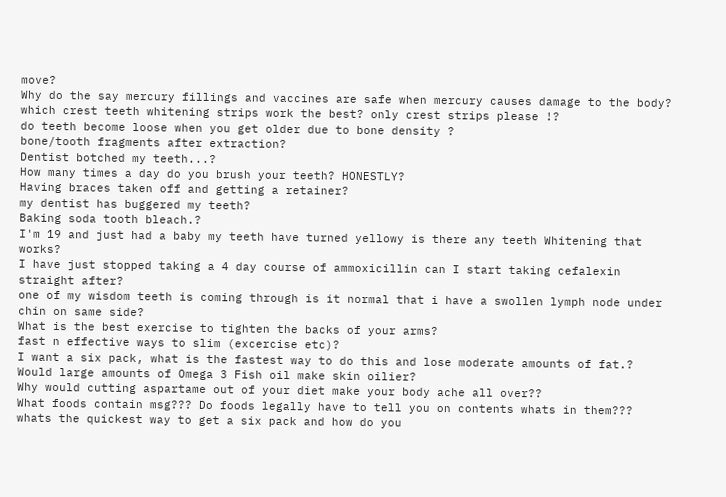move?
Why do the say mercury fillings and vaccines are safe when mercury causes damage to the body?
which crest teeth whitening strips work the best? only crest strips please !?
do teeth become loose when you get older due to bone density ?
bone/tooth fragments after extraction?
Dentist botched my teeth...?
How many times a day do you brush your teeth? HONESTLY?
Having braces taken off and getting a retainer?
my dentist has buggered my teeth?
Baking soda tooth bleach.?
I'm 19 and just had a baby my teeth have turned yellowy is there any teeth Whitening that works?
I have just stopped taking a 4 day course of ammoxicillin can I start taking cefalexin straight after?
one of my wisdom teeth is coming through is it normal that i have a swollen lymph node under chin on same side?
What is the best exercise to tighten the backs of your arms?
fast n effective ways to slim (excercise etc)?
I want a six pack, what is the fastest way to do this and lose moderate amounts of fat.?
Would large amounts of Omega 3 Fish oil make skin oilier?
Why would cutting aspartame out of your diet make your body ache all over??
What foods contain msg??? Do foods legally have to tell you on contents whats in them???
whats the quickest way to get a six pack and how do you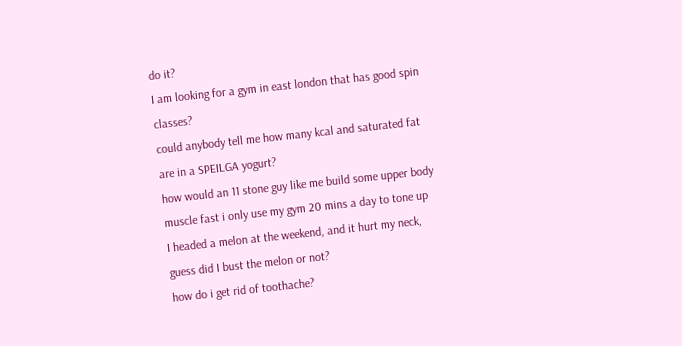do it?
I am looking for a gym in east london that has good spin classes?
could anybody tell me how many kcal and saturated fat are in a SPEILGA yogurt?
how would an 11 stone guy like me build some upper body muscle fast i only use my gym 20 mins a day to tone up
I headed a melon at the weekend, and it hurt my neck, guess did I bust the melon or not?
how do i get rid of toothache?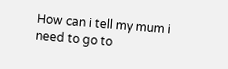How can i tell my mum i need to go to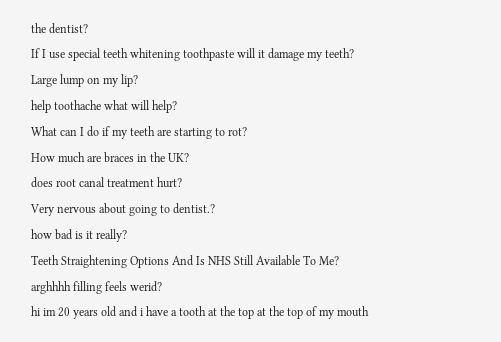the dentist?
If I use special teeth whitening toothpaste will it damage my teeth?
Large lump on my lip?
help toothache what will help?
What can I do if my teeth are starting to rot?
How much are braces in the UK?
does root canal treatment hurt?
Very nervous about going to dentist.?
how bad is it really?
Teeth Straightening Options And Is NHS Still Available To Me?
arghhhh filling feels werid?
hi im 20 years old and i have a tooth at the top at the top of my mouth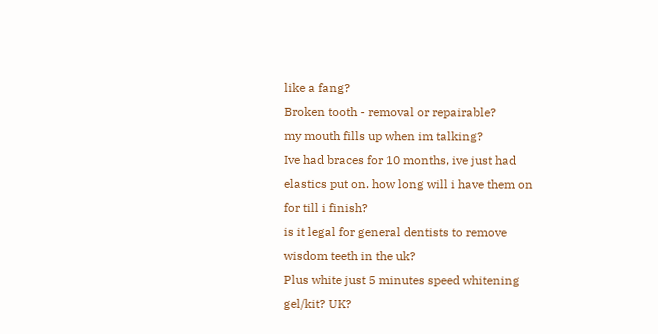like a fang?
Broken tooth - removal or repairable?
my mouth fills up when im talking?
Ive had braces for 10 months, ive just had elastics put on. how long will i have them on for till i finish?
is it legal for general dentists to remove wisdom teeth in the uk?
Plus white just 5 minutes speed whitening gel/kit? UK?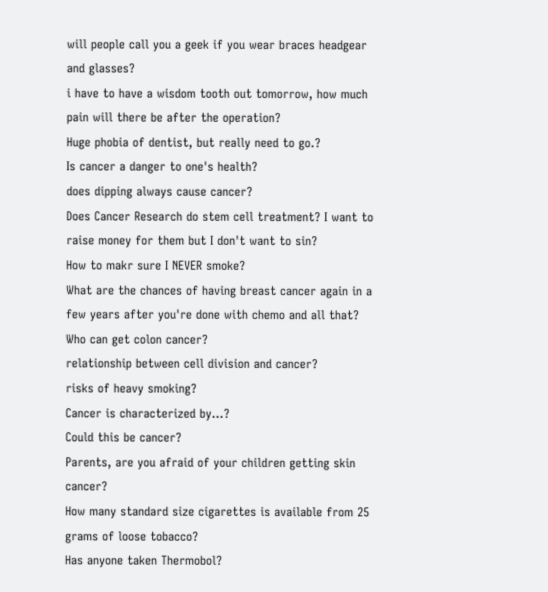will people call you a geek if you wear braces headgear and glasses?
i have to have a wisdom tooth out tomorrow, how much pain will there be after the operation?
Huge phobia of dentist, but really need to go.?
Is cancer a danger to one's health?
does dipping always cause cancer?
Does Cancer Research do stem cell treatment? I want to raise money for them but I don't want to sin?
How to makr sure I NEVER smoke?
What are the chances of having breast cancer again in a few years after you're done with chemo and all that?
Who can get colon cancer?
relationship between cell division and cancer?
risks of heavy smoking?
Cancer is characterized by...?
Could this be cancer?
Parents, are you afraid of your children getting skin cancer?
How many standard size cigarettes is available from 25 grams of loose tobacco?
Has anyone taken Thermobol?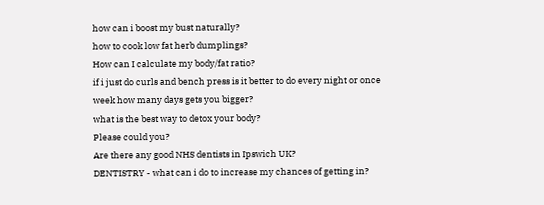how can i boost my bust naturally?
how to cook low fat herb dumplings?
How can I calculate my body/fat ratio?
if i just do curls and bench press is it better to do every night or once week how many days gets you bigger?
what is the best way to detox your body?
Please could you?
Are there any good NHS dentists in Ipswich UK?
DENTISTRY - what can i do to increase my chances of getting in?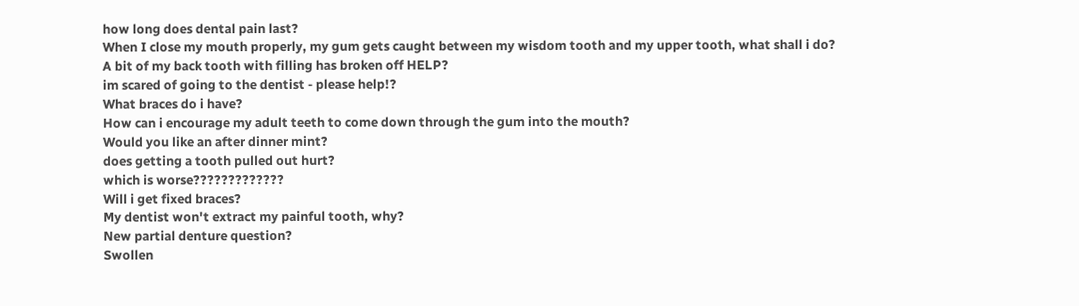how long does dental pain last?
When I close my mouth properly, my gum gets caught between my wisdom tooth and my upper tooth, what shall i do?
A bit of my back tooth with filling has broken off HELP?
im scared of going to the dentist - please help!?
What braces do i have?
How can i encourage my adult teeth to come down through the gum into the mouth?
Would you like an after dinner mint?
does getting a tooth pulled out hurt?
which is worse?????????????
Will i get fixed braces?
My dentist won't extract my painful tooth, why?
New partial denture question?
Swollen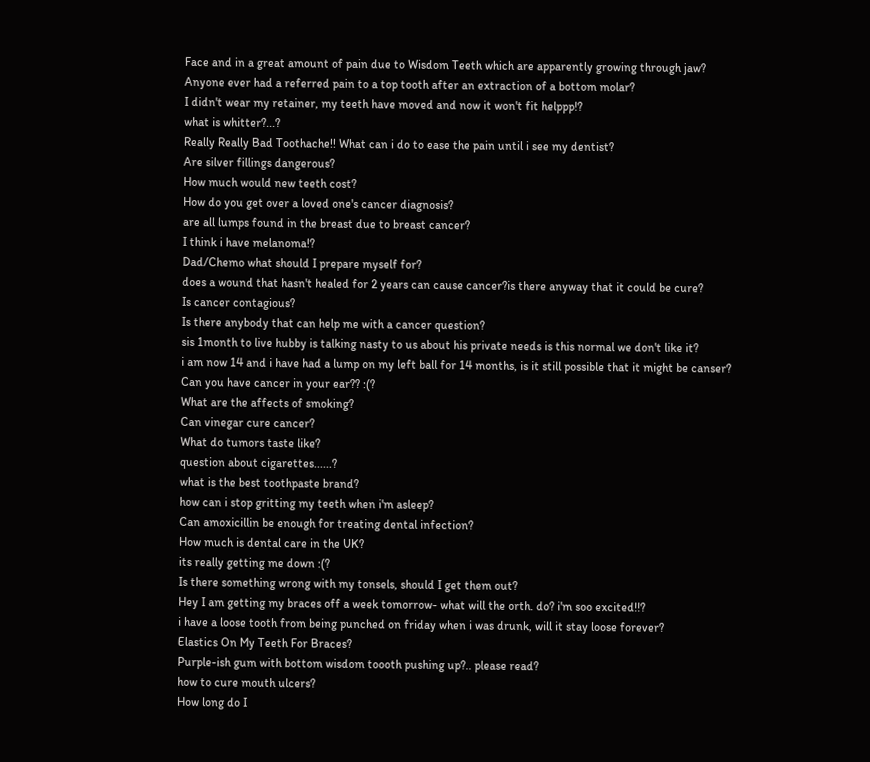Face and in a great amount of pain due to Wisdom Teeth which are apparently growing through jaw?
Anyone ever had a referred pain to a top tooth after an extraction of a bottom molar?
I didn't wear my retainer, my teeth have moved and now it won't fit helppp!?
what is whitter?...?
Really Really Bad Toothache!! What can i do to ease the pain until i see my dentist?
Are silver fillings dangerous?
How much would new teeth cost?
How do you get over a loved one's cancer diagnosis?
are all lumps found in the breast due to breast cancer?
I think i have melanoma!?
Dad/Chemo what should I prepare myself for?
does a wound that hasn't healed for 2 years can cause cancer?is there anyway that it could be cure?
Is cancer contagious?
Is there anybody that can help me with a cancer question?
sis 1month to live hubby is talking nasty to us about his private needs is this normal we don't like it?
i am now 14 and i have had a lump on my left ball for 14 months, is it still possible that it might be canser?
Can you have cancer in your ear?? :(?
What are the affects of smoking?
Can vinegar cure cancer?
What do tumors taste like?
question about cigarettes......?
what is the best toothpaste brand?
how can i stop gritting my teeth when i'm asleep?
Can amoxicillin be enough for treating dental infection?
How much is dental care in the UK?
its really getting me down :(?
Is there something wrong with my tonsels, should I get them out?
Hey I am getting my braces off a week tomorrow- what will the orth. do? i'm soo excited!!?
i have a loose tooth from being punched on friday when i was drunk, will it stay loose forever?
Elastics On My Teeth For Braces?
Purple-ish gum with bottom wisdom toooth pushing up?.. please read?
how to cure mouth ulcers?
How long do I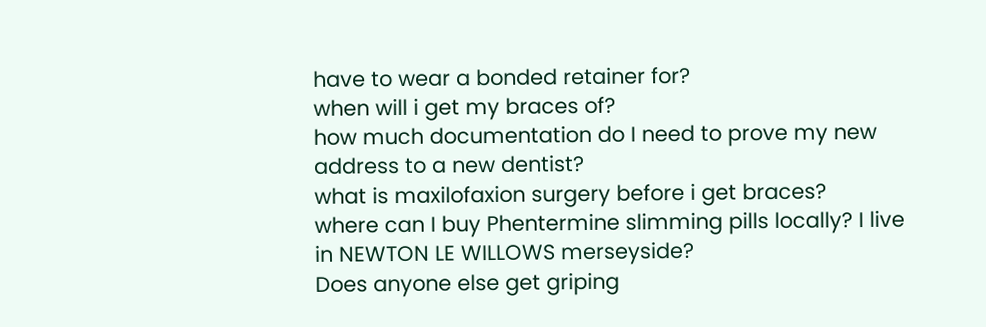have to wear a bonded retainer for?
when will i get my braces of?
how much documentation do I need to prove my new address to a new dentist?
what is maxilofaxion surgery before i get braces?
where can I buy Phentermine slimming pills locally? I live in NEWTON LE WILLOWS merseyside?
Does anyone else get griping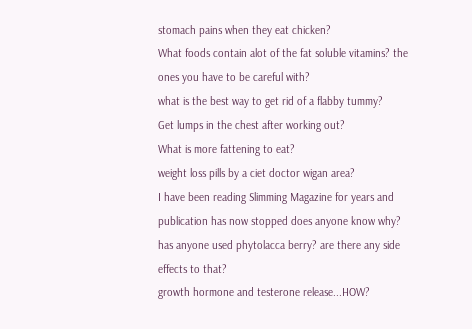stomach pains when they eat chicken?
What foods contain alot of the fat soluble vitamins? the ones you have to be careful with?
what is the best way to get rid of a flabby tummy?
Get lumps in the chest after working out?
What is more fattening to eat?
weight loss pills by a ciet doctor wigan area?
I have been reading Slimming Magazine for years and publication has now stopped does anyone know why?
has anyone used phytolacca berry? are there any side effects to that?
growth hormone and testerone release...HOW?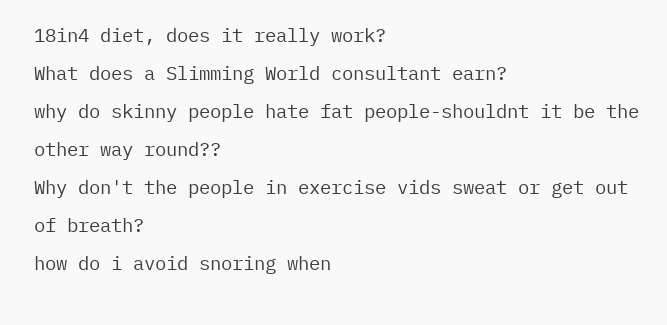18in4 diet, does it really work?
What does a Slimming World consultant earn?
why do skinny people hate fat people-shouldnt it be the other way round??
Why don't the people in exercise vids sweat or get out of breath?
how do i avoid snoring when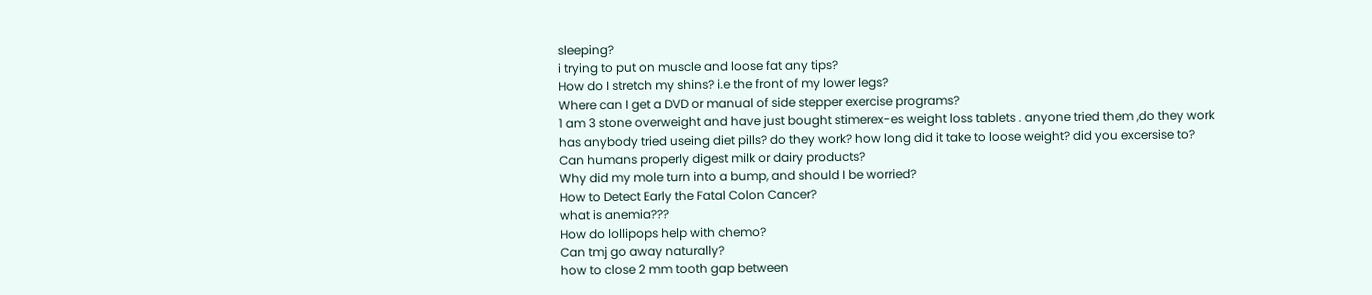sleeping?
i trying to put on muscle and loose fat any tips?
How do I stretch my shins? i.e the front of my lower legs?
Where can I get a DVD or manual of side stepper exercise programs?
1 am 3 stone overweight and have just bought stimerex-es weight loss tablets . anyone tried them ,do they work
has anybody tried useing diet pills? do they work? how long did it take to loose weight? did you excersise to?
Can humans properly digest milk or dairy products?
Why did my mole turn into a bump, and should I be worried?
How to Detect Early the Fatal Colon Cancer?
what is anemia???
How do lollipops help with chemo?
Can tmj go away naturally?
how to close 2 mm tooth gap between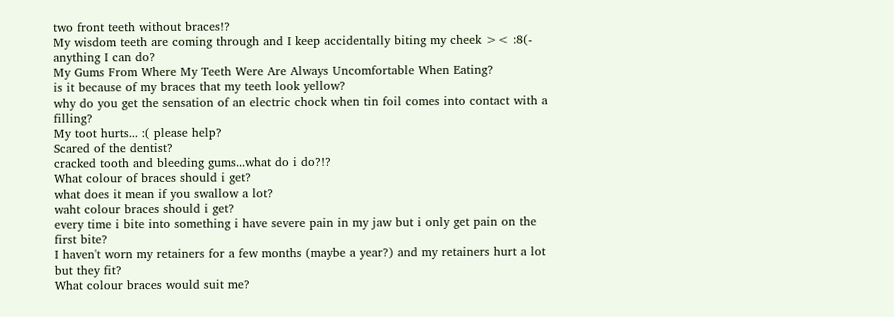two front teeth without braces!?
My wisdom teeth are coming through and I keep accidentally biting my cheek >< :8(- anything I can do?
My Gums From Where My Teeth Were Are Always Uncomfortable When Eating?
is it because of my braces that my teeth look yellow?
why do you get the sensation of an electric chock when tin foil comes into contact with a filling?
My toot hurts... :( please help?
Scared of the dentist?
cracked tooth and bleeding gums...what do i do?!?
What colour of braces should i get?
what does it mean if you swallow a lot?
waht colour braces should i get?
every time i bite into something i have severe pain in my jaw but i only get pain on the first bite?
I haven't worn my retainers for a few months (maybe a year?) and my retainers hurt a lot but they fit?
What colour braces would suit me?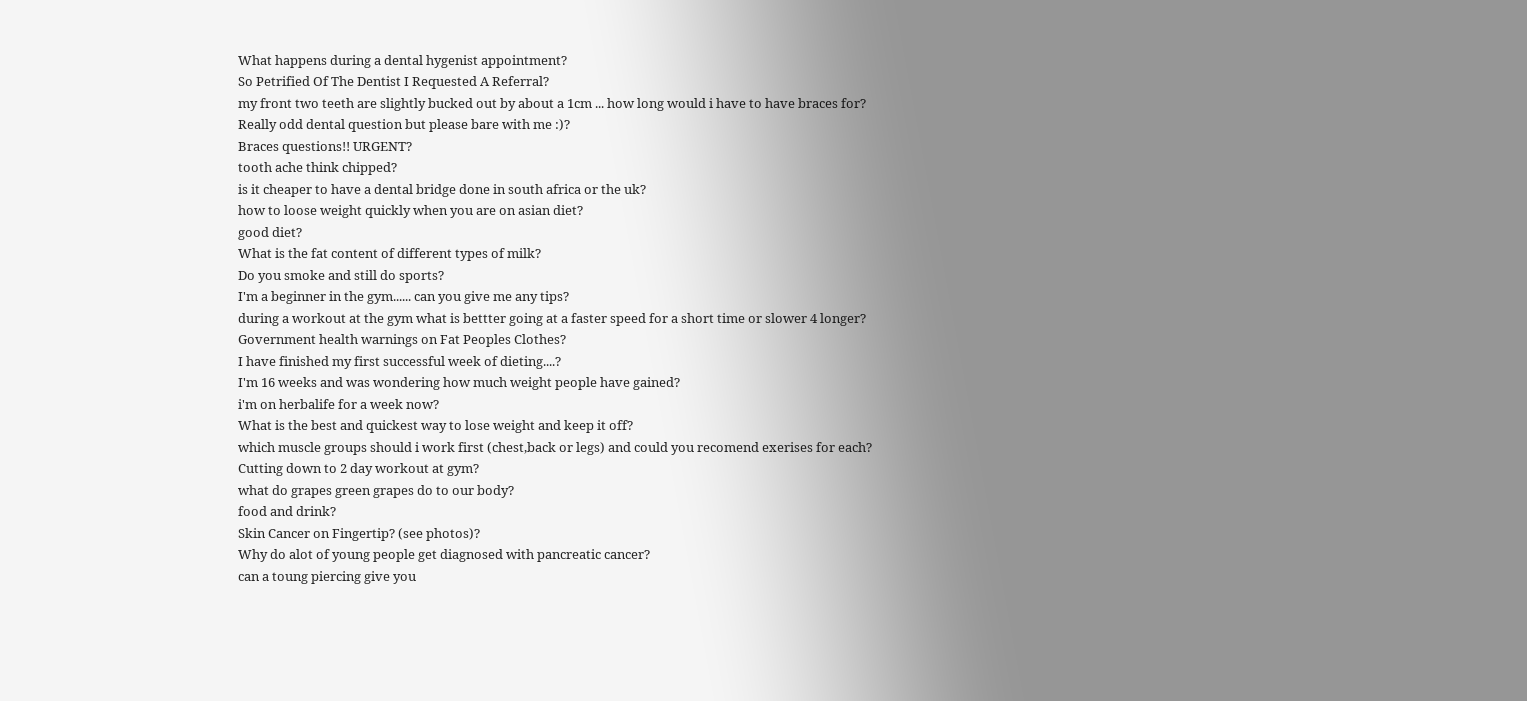What happens during a dental hygenist appointment?
So Petrified Of The Dentist I Requested A Referral?
my front two teeth are slightly bucked out by about a 1cm ... how long would i have to have braces for?
Really odd dental question but please bare with me :)?
Braces questions!! URGENT?
tooth ache think chipped?
is it cheaper to have a dental bridge done in south africa or the uk?
how to loose weight quickly when you are on asian diet?
good diet?
What is the fat content of different types of milk?
Do you smoke and still do sports?
I'm a beginner in the gym...... can you give me any tips?
during a workout at the gym what is bettter going at a faster speed for a short time or slower 4 longer?
Government health warnings on Fat Peoples Clothes?
I have finished my first successful week of dieting....?
I'm 16 weeks and was wondering how much weight people have gained?
i'm on herbalife for a week now?
What is the best and quickest way to lose weight and keep it off?
which muscle groups should i work first (chest,back or legs) and could you recomend exerises for each?
Cutting down to 2 day workout at gym?
what do grapes green grapes do to our body?
food and drink?
Skin Cancer on Fingertip? (see photos)?
Why do alot of young people get diagnosed with pancreatic cancer?
can a toung piercing give you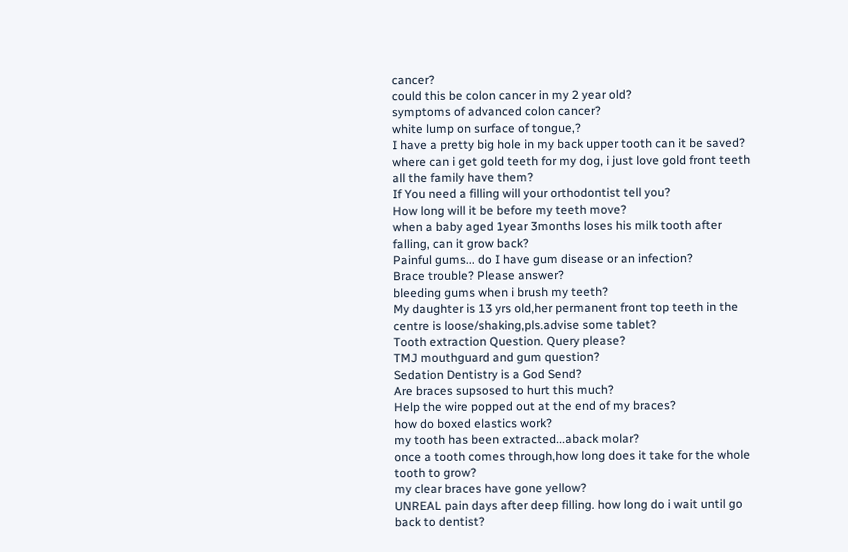cancer?
could this be colon cancer in my 2 year old?
symptoms of advanced colon cancer?
white lump on surface of tongue,?
I have a pretty big hole in my back upper tooth can it be saved?
where can i get gold teeth for my dog, i just love gold front teeth all the family have them?
If You need a filling will your orthodontist tell you?
How long will it be before my teeth move?
when a baby aged 1year 3months loses his milk tooth after falling, can it grow back?
Painful gums... do I have gum disease or an infection?
Brace trouble? Please answer?
bleeding gums when i brush my teeth?
My daughter is 13 yrs old,her permanent front top teeth in the centre is loose/shaking,pls.advise some tablet?
Tooth extraction Question. Query please?
TMJ mouthguard and gum question?
Sedation Dentistry is a God Send?
Are braces supsosed to hurt this much?
Help the wire popped out at the end of my braces?
how do boxed elastics work?
my tooth has been extracted...aback molar?
once a tooth comes through,how long does it take for the whole tooth to grow?
my clear braces have gone yellow?
UNREAL pain days after deep filling. how long do i wait until go back to dentist?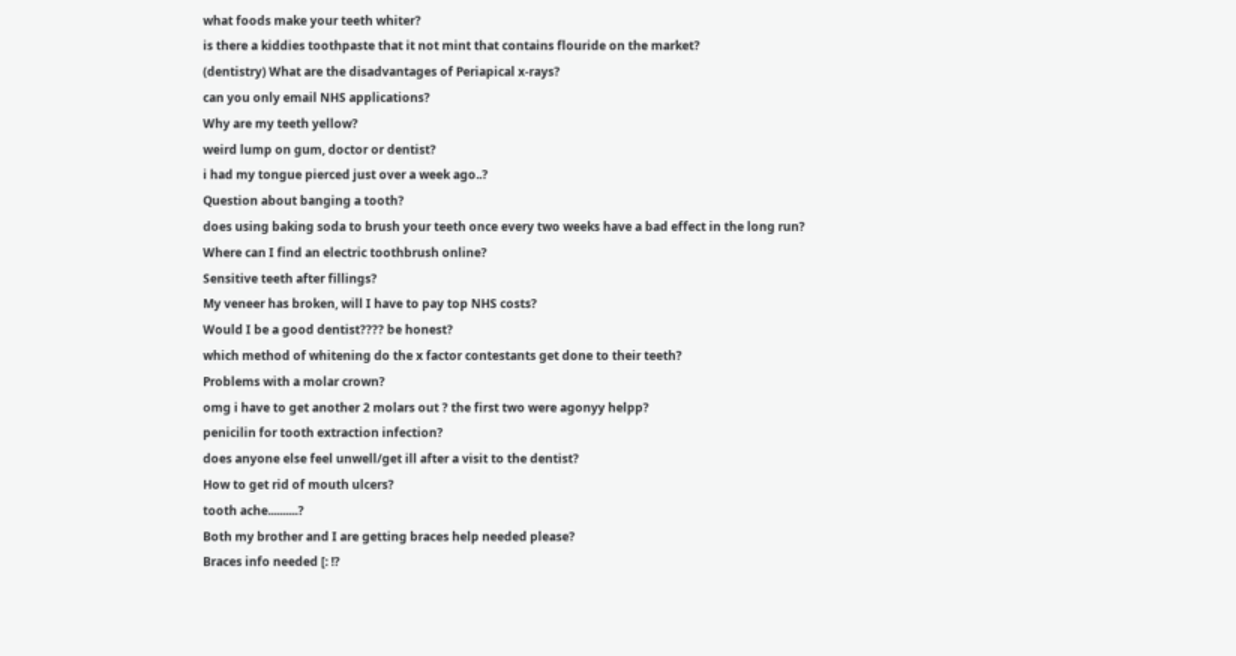what foods make your teeth whiter?
is there a kiddies toothpaste that it not mint that contains flouride on the market?
(dentistry) What are the disadvantages of Periapical x-rays?
can you only email NHS applications?
Why are my teeth yellow?
weird lump on gum, doctor or dentist?
i had my tongue pierced just over a week ago..?
Question about banging a tooth?
does using baking soda to brush your teeth once every two weeks have a bad effect in the long run?
Where can I find an electric toothbrush online?
Sensitive teeth after fillings?
My veneer has broken, will I have to pay top NHS costs?
Would I be a good dentist???? be honest?
which method of whitening do the x factor contestants get done to their teeth?
Problems with a molar crown?
omg i have to get another 2 molars out ? the first two were agonyy helpp?
penicilin for tooth extraction infection?
does anyone else feel unwell/get ill after a visit to the dentist?
How to get rid of mouth ulcers?
tooth ache..........?
Both my brother and I are getting braces help needed please?
Braces info needed [: !?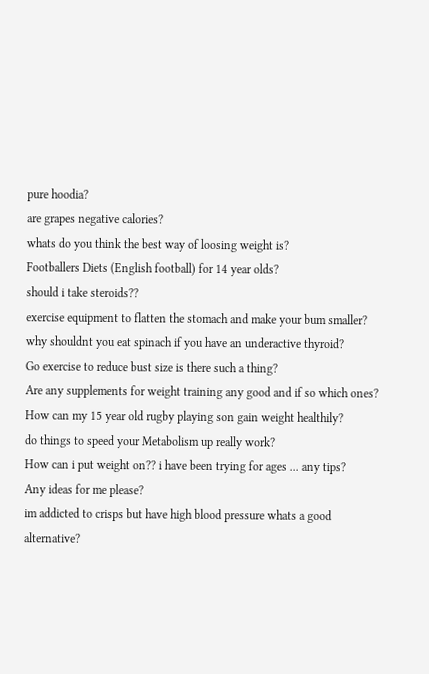pure hoodia?
are grapes negative calories?
whats do you think the best way of loosing weight is?
Footballers Diets (English football) for 14 year olds?
should i take steroids??
exercise equipment to flatten the stomach and make your bum smaller?
why shouldnt you eat spinach if you have an underactive thyroid?
Go exercise to reduce bust size is there such a thing?
Are any supplements for weight training any good and if so which ones?
How can my 15 year old rugby playing son gain weight healthily?
do things to speed your Metabolism up really work?
How can i put weight on?? i have been trying for ages ... any tips?
Any ideas for me please?
im addicted to crisps but have high blood pressure whats a good alternative?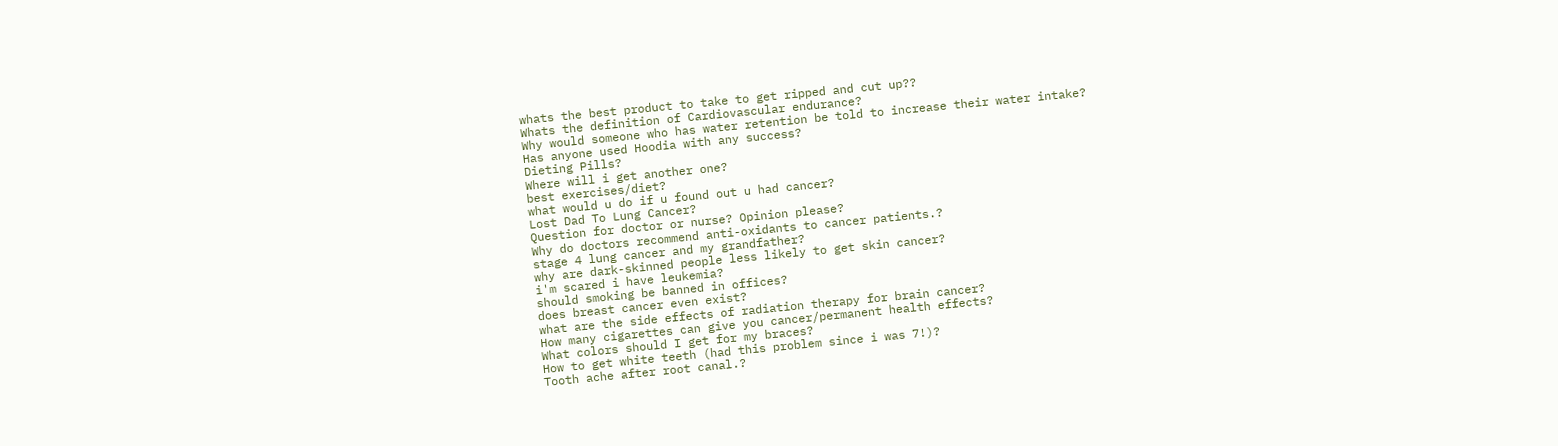whats the best product to take to get ripped and cut up??
Whats the definition of Cardiovascular endurance?
Why would someone who has water retention be told to increase their water intake?
Has anyone used Hoodia with any success?
Dieting Pills?
Where will i get another one?
best exercises/diet?
what would u do if u found out u had cancer?
Lost Dad To Lung Cancer?
Question for doctor or nurse? Opinion please?
Why do doctors recommend anti-oxidants to cancer patients.?
stage 4 lung cancer and my grandfather?
why are dark-skinned people less likely to get skin cancer?
i'm scared i have leukemia?
should smoking be banned in offices?
does breast cancer even exist?
what are the side effects of radiation therapy for brain cancer?
How many cigarettes can give you cancer/permanent health effects?
What colors should I get for my braces?
How to get white teeth (had this problem since i was 7!)?
Tooth ache after root canal.?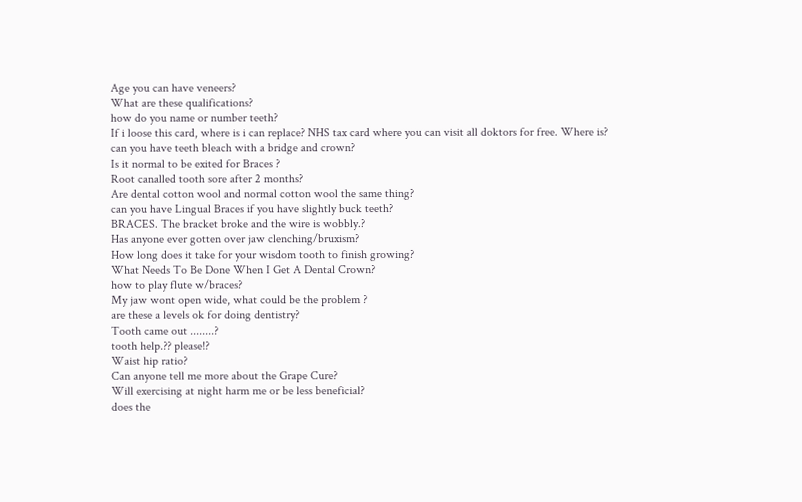Age you can have veneers?
What are these qualifications?
how do you name or number teeth?
If i loose this card, where is i can replace? NHS tax card where you can visit all doktors for free. Where is?
can you have teeth bleach with a bridge and crown?
Is it normal to be exited for Braces ?
Root canalled tooth sore after 2 months?
Are dental cotton wool and normal cotton wool the same thing?
can you have Lingual Braces if you have slightly buck teeth?
BRACES. The bracket broke and the wire is wobbly.?
Has anyone ever gotten over jaw clenching/bruxism?
How long does it take for your wisdom tooth to finish growing?
What Needs To Be Done When I Get A Dental Crown?
how to play flute w/braces?
My jaw wont open wide, what could be the problem ?
are these a levels ok for doing dentistry?
Tooth came out ........?
tooth help.?? please!?
Waist hip ratio?
Can anyone tell me more about the Grape Cure?
Will exercising at night harm me or be less beneficial?
does the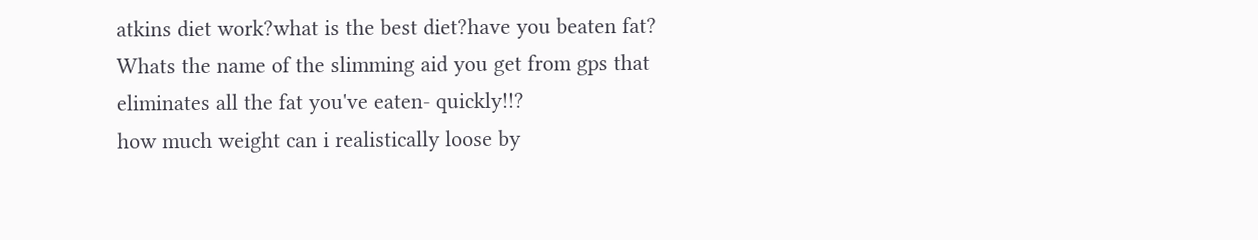atkins diet work?what is the best diet?have you beaten fat?
Whats the name of the slimming aid you get from gps that eliminates all the fat you've eaten- quickly!!?
how much weight can i realistically loose by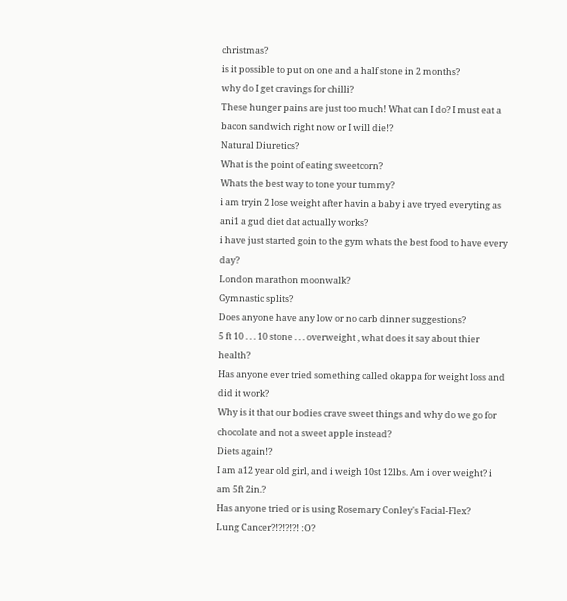christmas?
is it possible to put on one and a half stone in 2 months?
why do I get cravings for chilli?
These hunger pains are just too much! What can I do? I must eat a bacon sandwich right now or I will die!?
Natural Diuretics?
What is the point of eating sweetcorn?
Whats the best way to tone your tummy?
i am tryin 2 lose weight after havin a baby i ave tryed everyting as ani1 a gud diet dat actually works?
i have just started goin to the gym whats the best food to have every day?
London marathon moonwalk?
Gymnastic splits?
Does anyone have any low or no carb dinner suggestions?
5 ft 10 . . . 10 stone . . . overweight , what does it say about thier health?
Has anyone ever tried something called okappa for weight loss and did it work?
Why is it that our bodies crave sweet things and why do we go for chocolate and not a sweet apple instead?
Diets again!?
I am a12 year old girl, and i weigh 10st 12lbs. Am i over weight? i am 5ft 2in.?
Has anyone tried or is using Rosemary Conley's Facial-Flex?
Lung Cancer?!?!?!?! :O?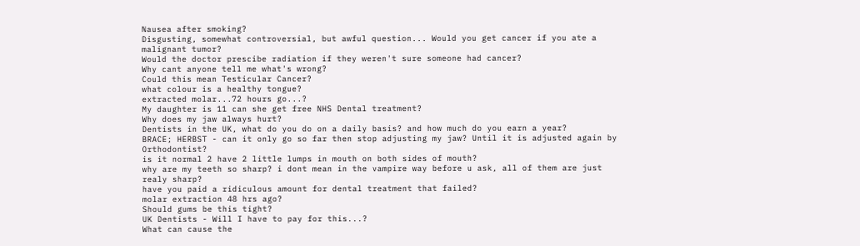Nausea after smoking?
Disgusting, somewhat controversial, but awful question... Would you get cancer if you ate a malignant tumor?
Would the doctor prescibe radiation if they weren't sure someone had cancer?
Why cant anyone tell me what's wrong?
Could this mean Testicular Cancer?
what colour is a healthy tongue?
extracted molar...72 hours go...?
My daughter is 11 can she get free NHS Dental treatment?
Why does my jaw always hurt?
Dentists in the UK, what do you do on a daily basis? and how much do you earn a year?
BRACE; HERBST - can it only go so far then stop adjusting my jaw? Until it is adjusted again by Orthodontist?
is it normal 2 have 2 little lumps in mouth on both sides of mouth?
why are my teeth so sharp? i dont mean in the vampire way before u ask, all of them are just realy sharp?
have you paid a ridiculous amount for dental treatment that failed?
molar extraction 48 hrs ago?
Should gums be this tight?
UK Dentists - Will I have to pay for this...?
What can cause the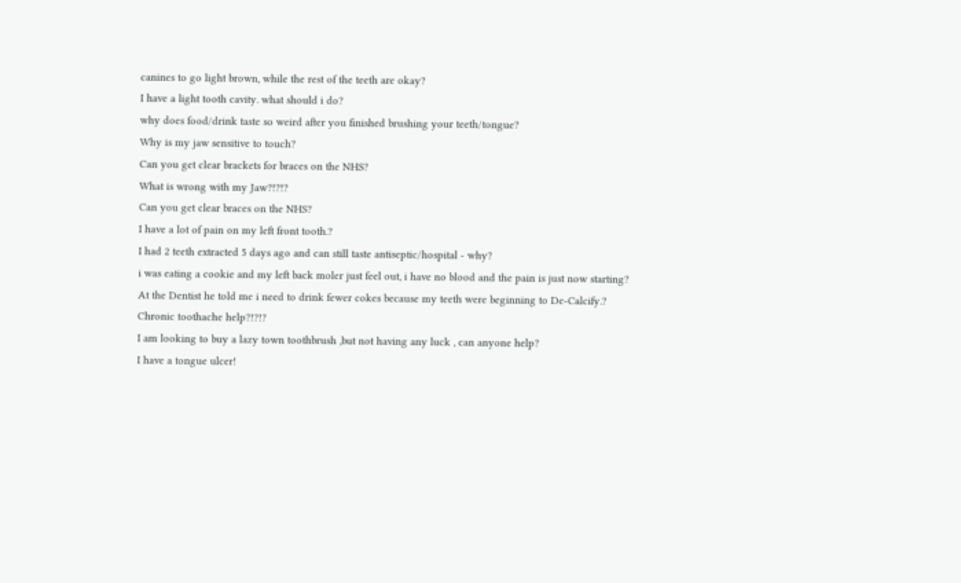canines to go light brown, while the rest of the teeth are okay?
I have a light tooth cavity. what should i do?
why does food/drink taste so weird after you finished brushing your teeth/tongue?
Why is my jaw sensitive to touch?
Can you get clear brackets for braces on the NHS?
What is wrong with my Jaw?!?!?
Can you get clear braces on the NHS?
I have a lot of pain on my left front tooth.?
I had 2 teeth extracted 5 days ago and can still taste antiseptic/hospital - why?
i was eating a cookie and my left back moler just feel out, i have no blood and the pain is just now starting?
At the Dentist he told me i need to drink fewer cokes because my teeth were beginning to De-Calcify.?
Chronic toothache help?!?!?
I am looking to buy a lazy town toothbrush ,but not having any luck , can anyone help?
I have a tongue ulcer!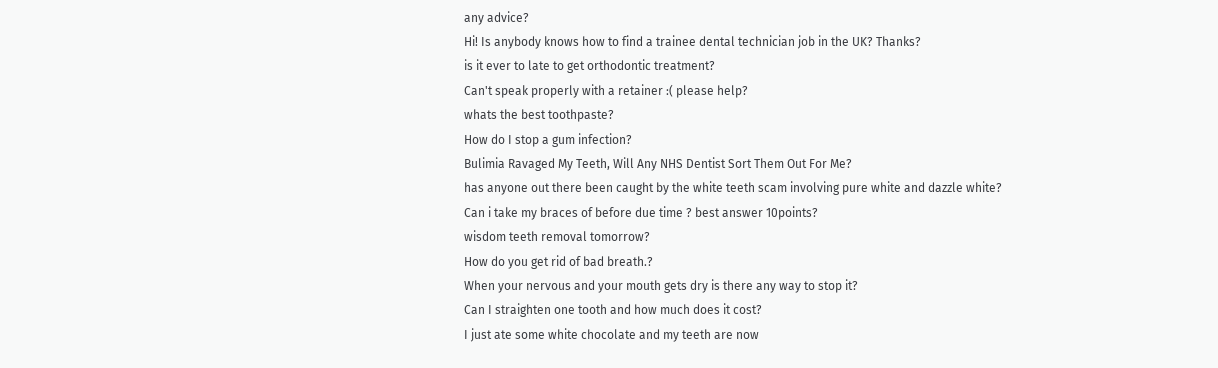any advice?
Hi! Is anybody knows how to find a trainee dental technician job in the UK? Thanks?
is it ever to late to get orthodontic treatment?
Can't speak properly with a retainer :( please help?
whats the best toothpaste?
How do I stop a gum infection?
Bulimia Ravaged My Teeth, Will Any NHS Dentist Sort Them Out For Me?
has anyone out there been caught by the white teeth scam involving pure white and dazzle white?
Can i take my braces of before due time ? best answer 10points?
wisdom teeth removal tomorrow?
How do you get rid of bad breath.?
When your nervous and your mouth gets dry is there any way to stop it?
Can I straighten one tooth and how much does it cost?
I just ate some white chocolate and my teeth are now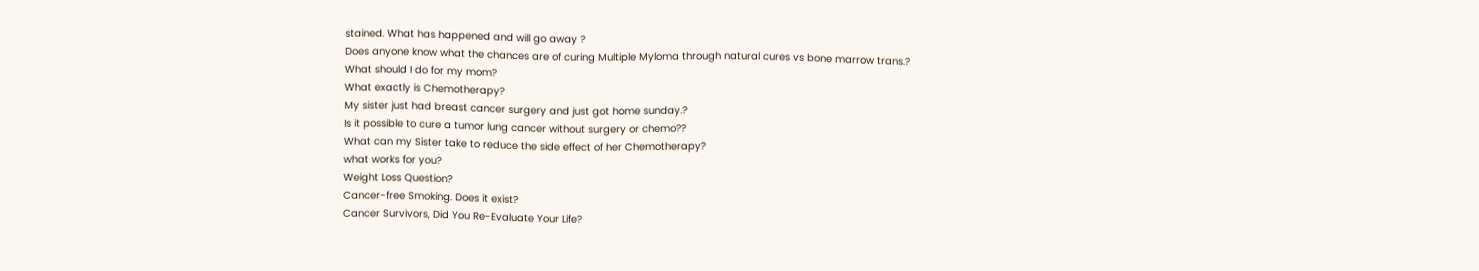stained. What has happened and will go away ?
Does anyone know what the chances are of curing Multiple Myloma through natural cures vs bone marrow trans.?
What should I do for my mom?
What exactly is Chemotherapy?
My sister just had breast cancer surgery and just got home sunday.?
Is it possible to cure a tumor lung cancer without surgery or chemo??
What can my Sister take to reduce the side effect of her Chemotherapy?
what works for you?
Weight Loss Question?
Cancer-free Smoking. Does it exist?
Cancer Survivors, Did You Re-Evaluate Your Life?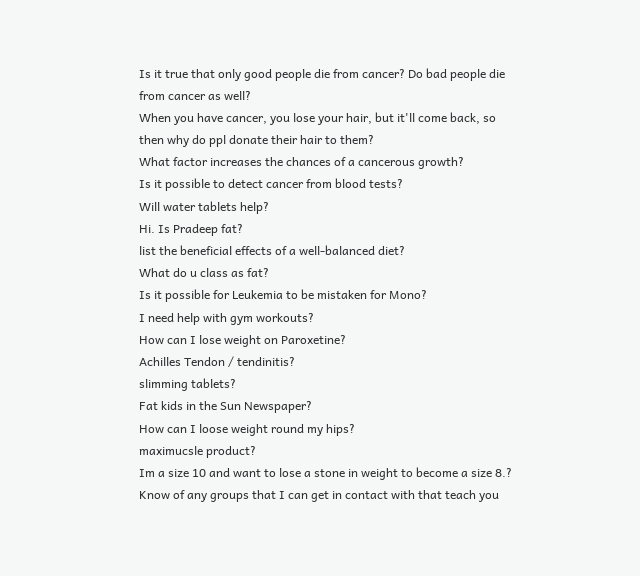Is it true that only good people die from cancer? Do bad people die from cancer as well?
When you have cancer, you lose your hair, but it'll come back, so then why do ppl donate their hair to them?
What factor increases the chances of a cancerous growth?
Is it possible to detect cancer from blood tests?
Will water tablets help?
Hi. Is Pradeep fat?
list the beneficial effects of a well-balanced diet?
What do u class as fat?
Is it possible for Leukemia to be mistaken for Mono?
I need help with gym workouts?
How can I lose weight on Paroxetine?
Achilles Tendon / tendinitis?
slimming tablets?
Fat kids in the Sun Newspaper?
How can I loose weight round my hips?
maximucsle product?
Im a size 10 and want to lose a stone in weight to become a size 8.?
Know of any groups that I can get in contact with that teach you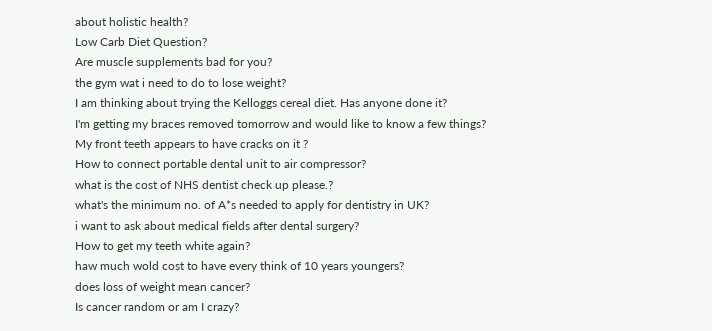about holistic health?
Low Carb Diet Question?
Are muscle supplements bad for you?
the gym wat i need to do to lose weight?
I am thinking about trying the Kelloggs cereal diet. Has anyone done it?
I'm getting my braces removed tomorrow and would like to know a few things?
My front teeth appears to have cracks on it ?
How to connect portable dental unit to air compressor?
what is the cost of NHS dentist check up please.?
what's the minimum no. of A*s needed to apply for dentistry in UK?
i want to ask about medical fields after dental surgery?
How to get my teeth white again?
haw much wold cost to have every think of 10 years youngers?
does loss of weight mean cancer?
Is cancer random or am I crazy?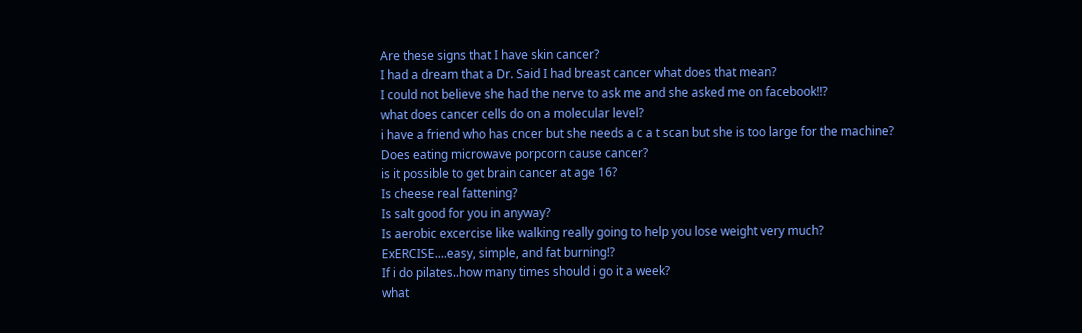Are these signs that I have skin cancer?
I had a dream that a Dr. Said I had breast cancer what does that mean?
I could not believe she had the nerve to ask me and she asked me on facebook!!?
what does cancer cells do on a molecular level?
i have a friend who has cncer but she needs a c a t scan but she is too large for the machine?
Does eating microwave porpcorn cause cancer?
is it possible to get brain cancer at age 16?
Is cheese real fattening?
Is salt good for you in anyway?
Is aerobic excercise like walking really going to help you lose weight very much?
ExERCISE....easy, simple, and fat burning!?
If i do pilates..how many times should i go it a week?
what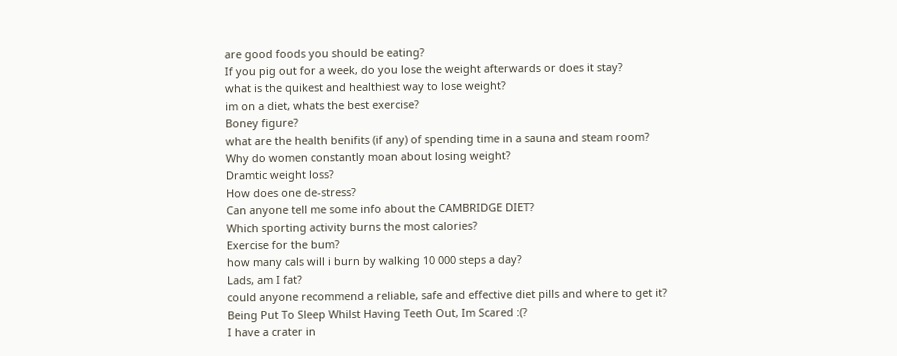are good foods you should be eating?
If you pig out for a week, do you lose the weight afterwards or does it stay?
what is the quikest and healthiest way to lose weight?
im on a diet, whats the best exercise?
Boney figure?
what are the health benifits (if any) of spending time in a sauna and steam room?
Why do women constantly moan about losing weight?
Dramtic weight loss?
How does one de-stress?
Can anyone tell me some info about the CAMBRIDGE DIET?
Which sporting activity burns the most calories?
Exercise for the bum?
how many cals will i burn by walking 10 000 steps a day?
Lads, am I fat?
could anyone recommend a reliable, safe and effective diet pills and where to get it?
Being Put To Sleep Whilst Having Teeth Out, Im Scared :(?
I have a crater in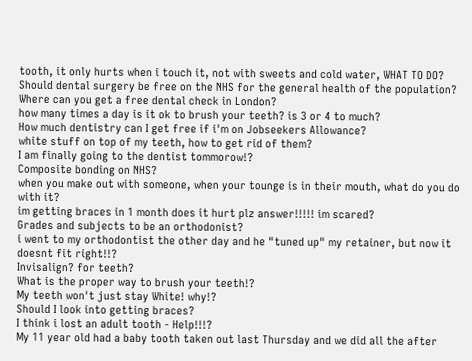tooth, it only hurts when i touch it, not with sweets and cold water, WHAT TO DO?
Should dental surgery be free on the NHS for the general health of the population?
Where can you get a free dental check in London?
how many times a day is it ok to brush your teeth? is 3 or 4 to much?
How much dentistry can I get free if i'm on Jobseekers Allowance?
white stuff on top of my teeth, how to get rid of them?
I am finally going to the dentist tommorow!?
Composite bonding on NHS?
when you make out with someone, when your tounge is in their mouth, what do you do with it?
im getting braces in 1 month does it hurt plz answer!!!!! im scared?
Grades and subjects to be an orthodonist?
i went to my orthodontist the other day and he "tuned up" my retainer, but now it doesnt fit right!!?
Invisalign? for teeth?
What is the proper way to brush your teeth!?
My teeth won't just stay White! why!?
Should I look into getting braces?
I think i lost an adult tooth - Help!!!?
My 11 year old had a baby tooth taken out last Thursday and we did all the after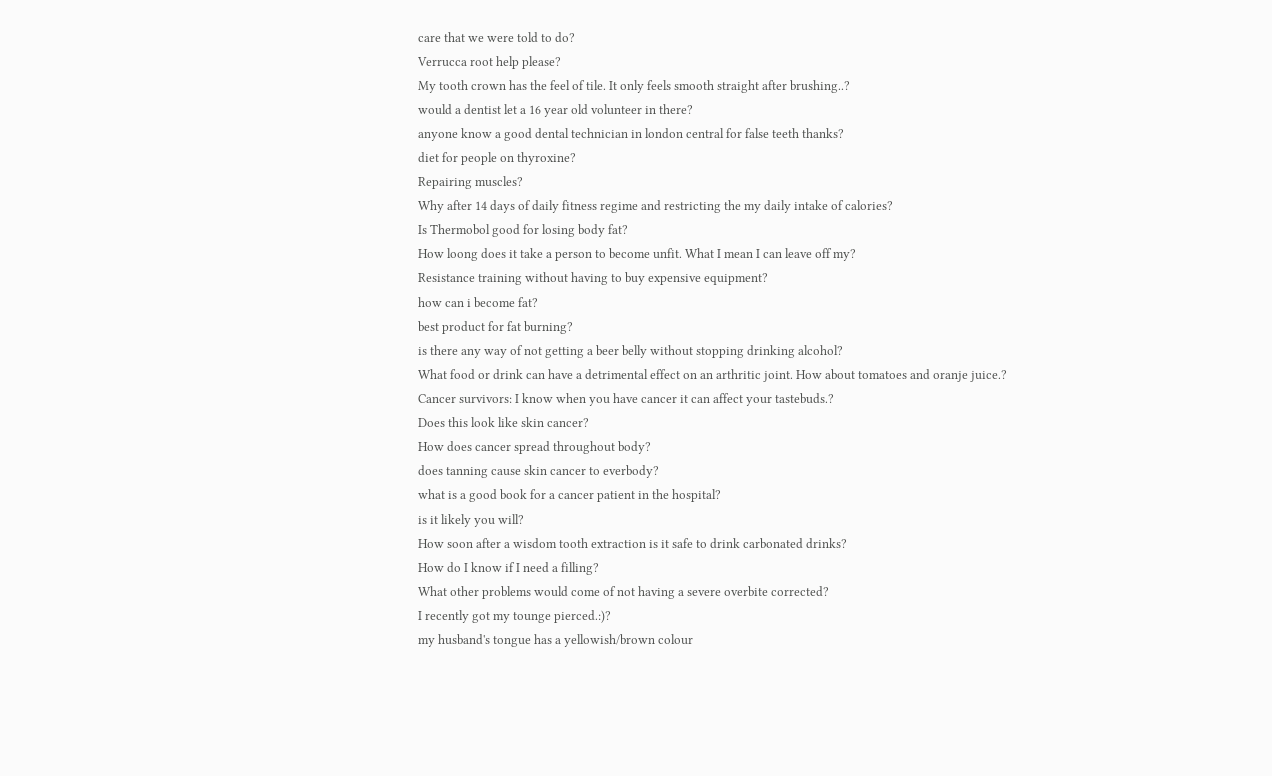care that we were told to do?
Verrucca root help please?
My tooth crown has the feel of tile. It only feels smooth straight after brushing..?
would a dentist let a 16 year old volunteer in there?
anyone know a good dental technician in london central for false teeth thanks?
diet for people on thyroxine?
Repairing muscles?
Why after 14 days of daily fitness regime and restricting the my daily intake of calories?
Is Thermobol good for losing body fat?
How loong does it take a person to become unfit. What I mean I can leave off my?
Resistance training without having to buy expensive equipment?
how can i become fat?
best product for fat burning?
is there any way of not getting a beer belly without stopping drinking alcohol?
What food or drink can have a detrimental effect on an arthritic joint. How about tomatoes and oranje juice.?
Cancer survivors: I know when you have cancer it can affect your tastebuds.?
Does this look like skin cancer?
How does cancer spread throughout body?
does tanning cause skin cancer to everbody?
what is a good book for a cancer patient in the hospital?
is it likely you will?
How soon after a wisdom tooth extraction is it safe to drink carbonated drinks?
How do I know if I need a filling?
What other problems would come of not having a severe overbite corrected?
I recently got my tounge pierced.:)?
my husband's tongue has a yellowish/brown colour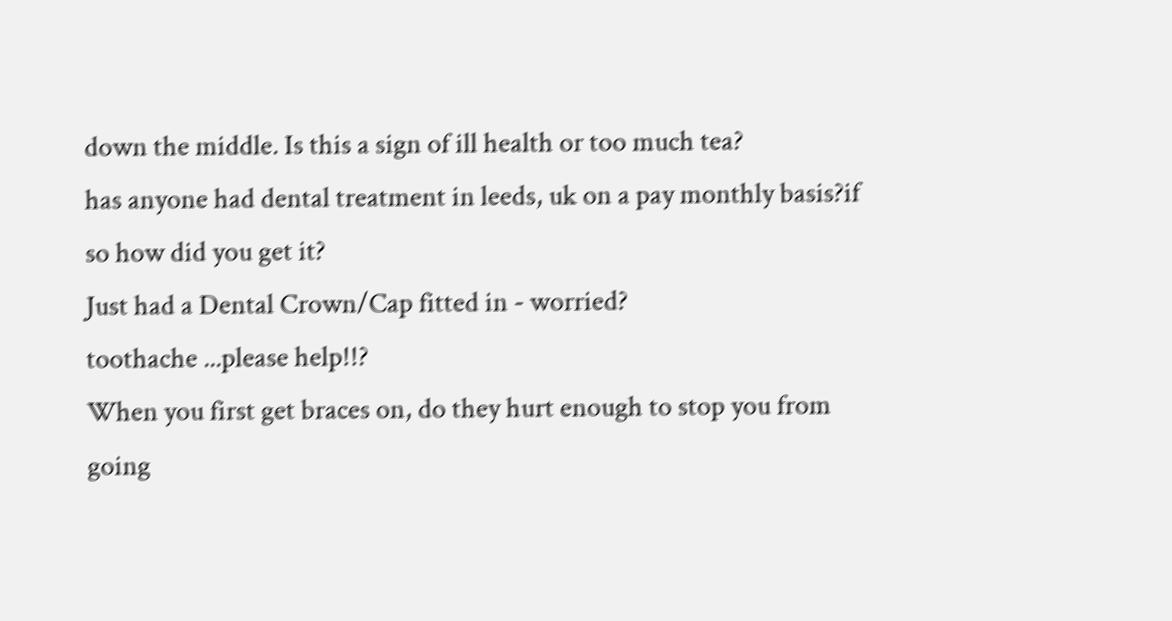down the middle. Is this a sign of ill health or too much tea?
has anyone had dental treatment in leeds, uk on a pay monthly basis?if so how did you get it?
Just had a Dental Crown/Cap fitted in - worried?
toothache ...please help!!?
When you first get braces on, do they hurt enough to stop you from going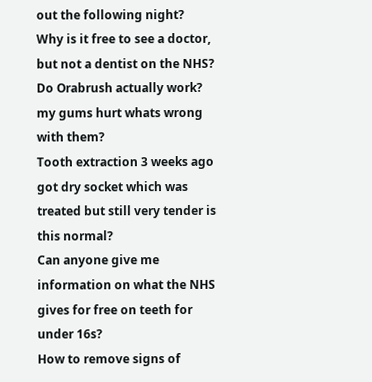out the following night?
Why is it free to see a doctor, but not a dentist on the NHS?
Do Orabrush actually work?
my gums hurt whats wrong with them?
Tooth extraction 3 weeks ago got dry socket which was treated but still very tender is this normal?
Can anyone give me information on what the NHS gives for free on teeth for under 16s?
How to remove signs of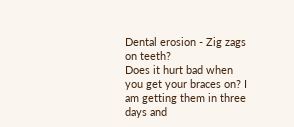Dental erosion - Zig zags on teeth?
Does it hurt bad when you get your braces on? I am getting them in three days and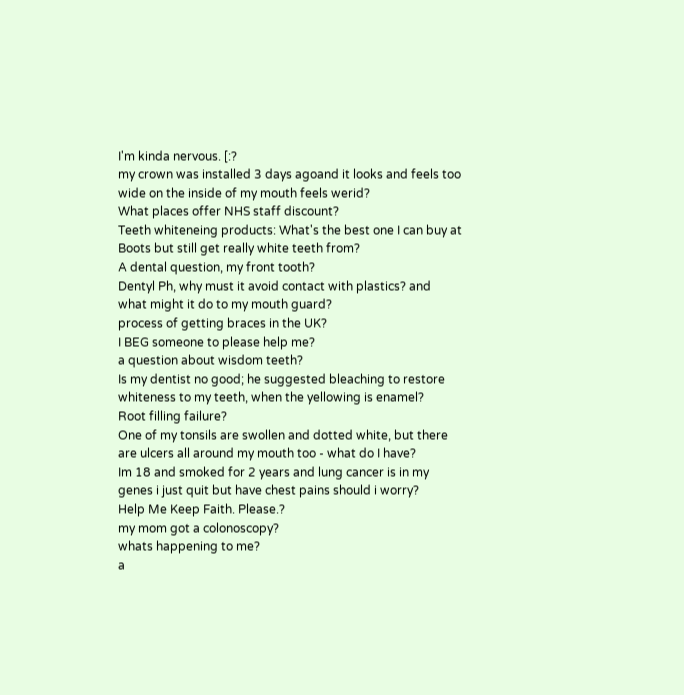I'm kinda nervous. [:?
my crown was installed 3 days agoand it looks and feels too wide on the inside of my mouth feels werid?
What places offer NHS staff discount?
Teeth whiteneing products: What's the best one I can buy at Boots but still get really white teeth from?
A dental question, my front tooth?
Dentyl Ph, why must it avoid contact with plastics? and what might it do to my mouth guard?
process of getting braces in the UK?
I BEG someone to please help me?
a question about wisdom teeth?
Is my dentist no good; he suggested bleaching to restore whiteness to my teeth, when the yellowing is enamel?
Root filling failure?
One of my tonsils are swollen and dotted white, but there are ulcers all around my mouth too - what do I have?
Im 18 and smoked for 2 years and lung cancer is in my genes i just quit but have chest pains should i worry?
Help Me Keep Faith. Please.?
my mom got a colonoscopy?
whats happening to me?
a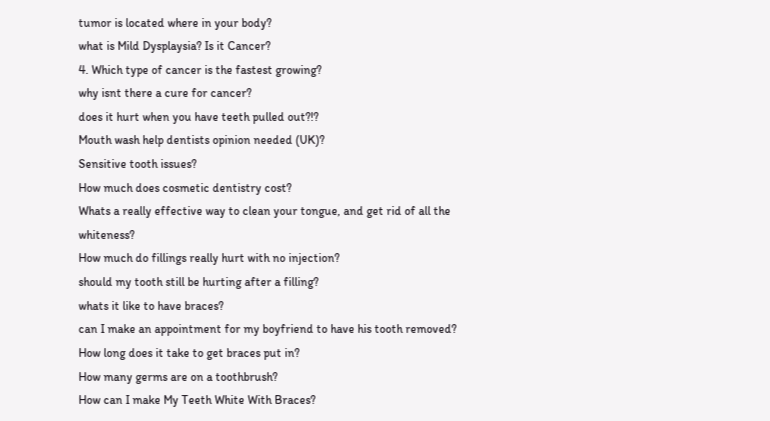tumor is located where in your body?
what is Mild Dysplaysia? Is it Cancer?
4. Which type of cancer is the fastest growing?
why isnt there a cure for cancer?
does it hurt when you have teeth pulled out?!?
Mouth wash help dentists opinion needed (UK)?
Sensitive tooth issues?
How much does cosmetic dentistry cost?
Whats a really effective way to clean your tongue, and get rid of all the whiteness?
How much do fillings really hurt with no injection?
should my tooth still be hurting after a filling?
whats it like to have braces?
can I make an appointment for my boyfriend to have his tooth removed?
How long does it take to get braces put in?
How many germs are on a toothbrush?
How can I make My Teeth White With Braces?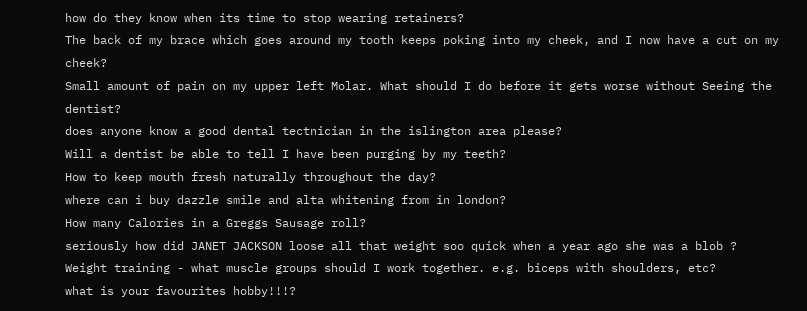how do they know when its time to stop wearing retainers?
The back of my brace which goes around my tooth keeps poking into my cheek, and I now have a cut on my cheek?
Small amount of pain on my upper left Molar. What should I do before it gets worse without Seeing the dentist?
does anyone know a good dental tectnician in the islington area please?
Will a dentist be able to tell I have been purging by my teeth?
How to keep mouth fresh naturally throughout the day?
where can i buy dazzle smile and alta whitening from in london?
How many Calories in a Greggs Sausage roll?
seriously how did JANET JACKSON loose all that weight soo quick when a year ago she was a blob ?
Weight training - what muscle groups should I work together. e.g. biceps with shoulders, etc?
what is your favourites hobby!!!?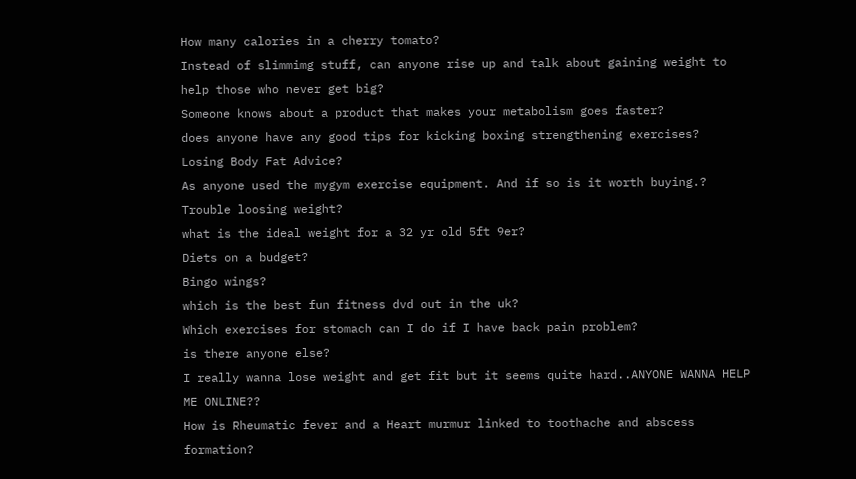How many calories in a cherry tomato?
Instead of slimmimg stuff, can anyone rise up and talk about gaining weight to help those who never get big?
Someone knows about a product that makes your metabolism goes faster?
does anyone have any good tips for kicking boxing strengthening exercises?
Losing Body Fat Advice?
As anyone used the mygym exercise equipment. And if so is it worth buying.?
Trouble loosing weight?
what is the ideal weight for a 32 yr old 5ft 9er?
Diets on a budget?
Bingo wings?
which is the best fun fitness dvd out in the uk?
Which exercises for stomach can I do if I have back pain problem?
is there anyone else?
I really wanna lose weight and get fit but it seems quite hard..ANYONE WANNA HELP ME ONLINE??
How is Rheumatic fever and a Heart murmur linked to toothache and abscess formation?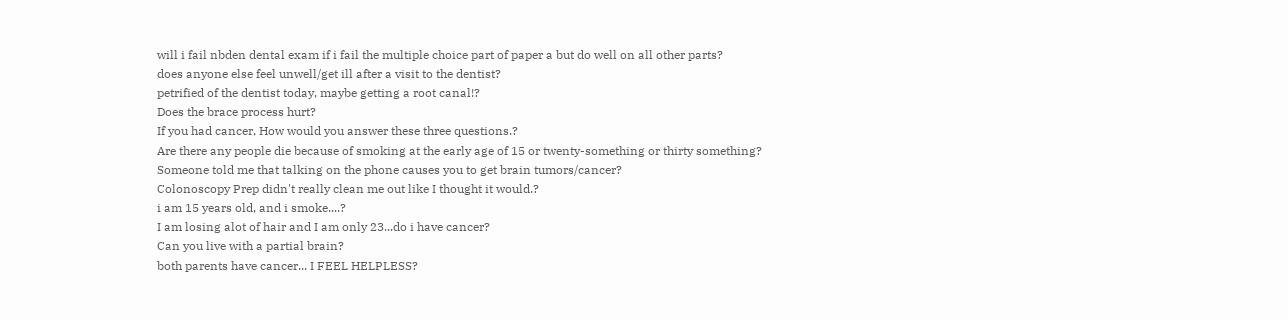will i fail nbden dental exam if i fail the multiple choice part of paper a but do well on all other parts?
does anyone else feel unwell/get ill after a visit to the dentist?
petrified of the dentist today, maybe getting a root canal!?
Does the brace process hurt?
If you had cancer, How would you answer these three questions.?
Are there any people die because of smoking at the early age of 15 or twenty-something or thirty something?
Someone told me that talking on the phone causes you to get brain tumors/cancer?
Colonoscopy Prep didn't really clean me out like I thought it would.?
i am 15 years old, and i smoke....?
I am losing alot of hair and I am only 23...do i have cancer?
Can you live with a partial brain?
both parents have cancer... I FEEL HELPLESS?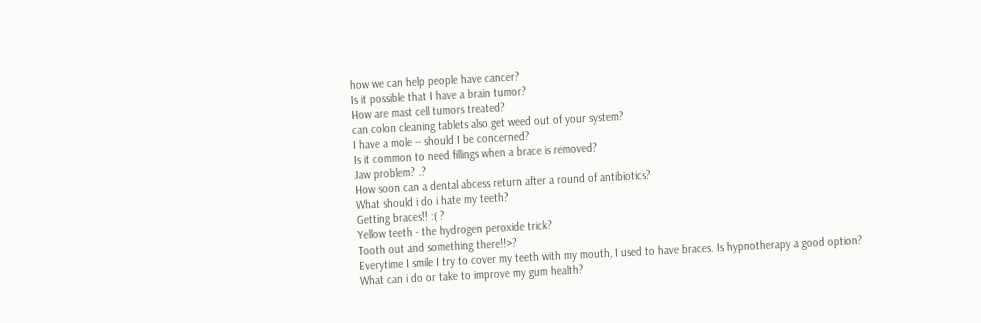how we can help people have cancer?
Is it possible that I have a brain tumor?
How are mast cell tumors treated?
can colon cleaning tablets also get weed out of your system?
I have a mole -- should I be concerned?
Is it common to need fillings when a brace is removed?
Jaw problem? .?
How soon can a dental abcess return after a round of antibiotics?
What should i do i hate my teeth?
Getting braces!! :( ?
Yellow teeth - the hydrogen peroxide trick?
Tooth out and something there!!>?
Everytime I smile I try to cover my teeth with my mouth, I used to have braces. Is hypnotherapy a good option?
What can i do or take to improve my gum health?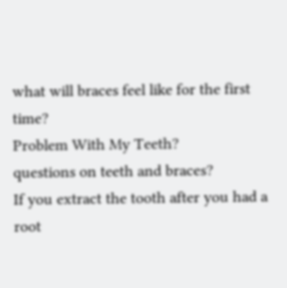what will braces feel like for the first time?
Problem With My Teeth?
questions on teeth and braces?
If you extract the tooth after you had a root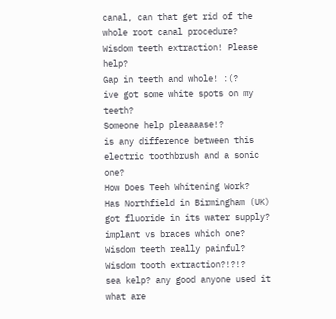canal, can that get rid of the whole root canal procedure?
Wisdom teeth extraction! Please help?
Gap in teeth and whole! :(?
ive got some white spots on my teeth?
Someone help pleaaaase!?
is any difference between this electric toothbrush and a sonic one?
How Does Teeh Whitening Work?
Has Northfield in Birmingham (UK) got fluoride in its water supply?
implant vs braces which one?
Wisdom teeth really painful?
Wisdom tooth extraction?!?!?
sea kelp? any good anyone used it what are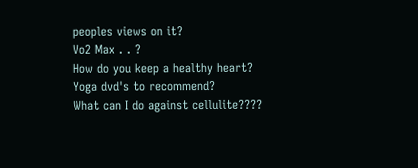peoples views on it?
Vo2 Max . . ?
How do you keep a healthy heart?
Yoga dvd's to recommend?
What can I do against cellulite????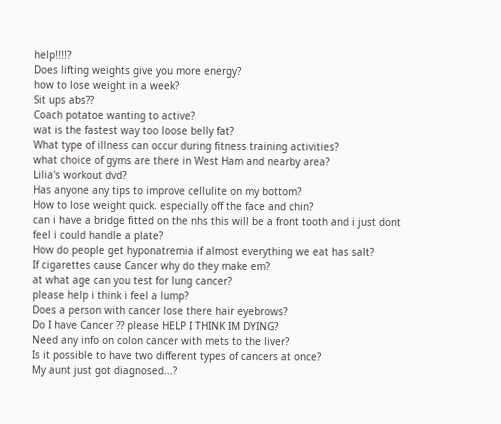help!!!!?
Does lifting weights give you more energy?
how to lose weight in a week?
Sit ups abs??
Coach potatoe wanting to active?
wat is the fastest way too loose belly fat?
What type of illness can occur during fitness training activities?
what choice of gyms are there in West Ham and nearby area?
Lilia's workout dvd?
Has anyone any tips to improve cellulite on my bottom?
How to lose weight quick. especially off the face and chin?
can i have a bridge fitted on the nhs this will be a front tooth and i just dont feel i could handle a plate?
How do people get hyponatremia if almost everything we eat has salt?
If cigarettes cause Cancer why do they make em?
at what age can you test for lung cancer?
please help i think i feel a lump?
Does a person with cancer lose there hair eyebrows?
Do I have Cancer ?? please HELP I THINK IM DYING?
Need any info on colon cancer with mets to the liver?
Is it possible to have two different types of cancers at once?
My aunt just got diagnosed...?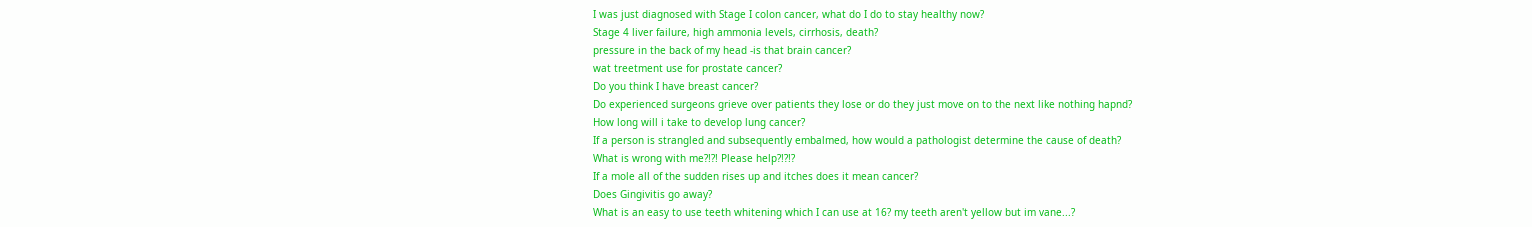I was just diagnosed with Stage I colon cancer, what do I do to stay healthy now?
Stage 4 liver failure, high ammonia levels, cirrhosis, death?
pressure in the back of my head -is that brain cancer?
wat treetment use for prostate cancer?
Do you think I have breast cancer?
Do experienced surgeons grieve over patients they lose or do they just move on to the next like nothing hapnd?
How long will i take to develop lung cancer?
If a person is strangled and subsequently embalmed, how would a pathologist determine the cause of death?
What is wrong with me?!?! Please help?!?!?
If a mole all of the sudden rises up and itches does it mean cancer?
Does Gingivitis go away?
What is an easy to use teeth whitening which I can use at 16? my teeth aren't yellow but im vane...?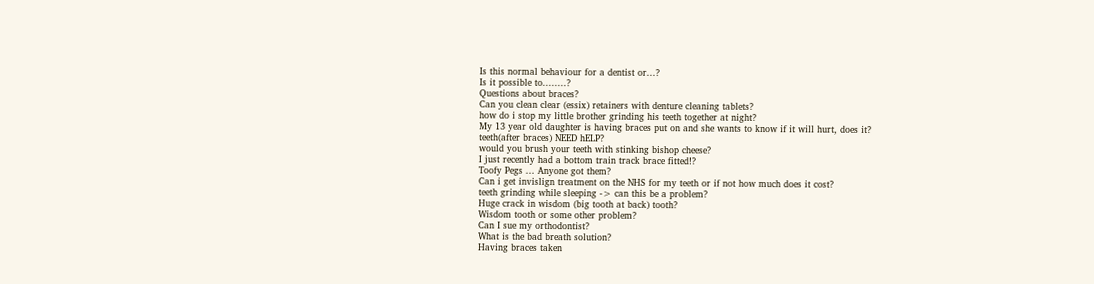Is this normal behaviour for a dentist or...?
Is it possible to........?
Questions about braces?
Can you clean clear (essix) retainers with denture cleaning tablets?
how do i stop my little brother grinding his teeth together at night?
My 13 year old daughter is having braces put on and she wants to know if it will hurt, does it?
teeth(after braces) NEED hELP?
would you brush your teeth with stinking bishop cheese?
I just recently had a bottom train track brace fitted!?
Toofy Pegs ... Anyone got them?
Can i get invislign treatment on the NHS for my teeth or if not how much does it cost?
teeth grinding while sleeping -> can this be a problem?
Huge crack in wisdom (big tooth at back) tooth?
Wisdom tooth or some other problem?
Can I sue my orthodontist?
What is the bad breath solution?
Having braces taken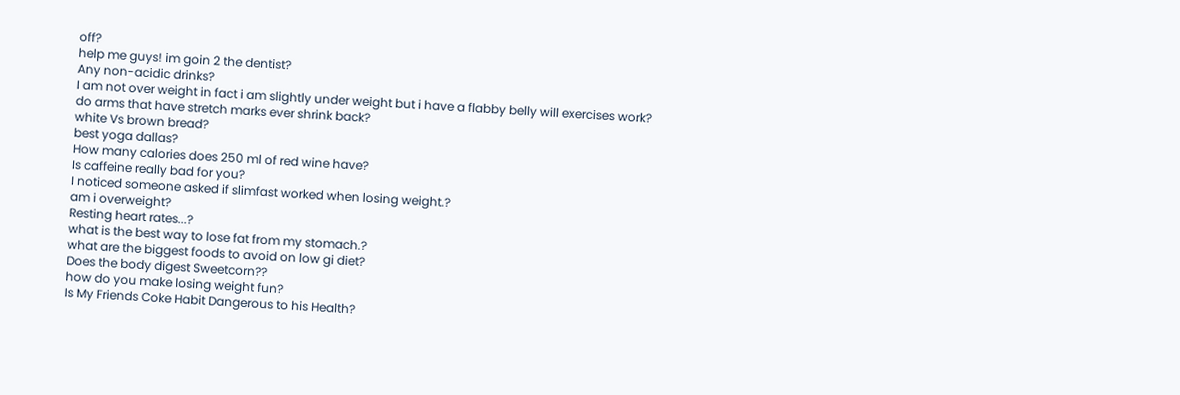off?
help me guys! im goin 2 the dentist?
Any non-acidic drinks?
I am not over weight in fact i am slightly under weight but i have a flabby belly will exercises work?
do arms that have stretch marks ever shrink back?
white Vs brown bread?
best yoga dallas?
How many calories does 250 ml of red wine have?
Is caffeine really bad for you?
I noticed someone asked if slimfast worked when losing weight.?
am i overweight?
Resting heart rates...?
what is the best way to lose fat from my stomach.?
what are the biggest foods to avoid on low gi diet?
Does the body digest Sweetcorn??
how do you make losing weight fun?
Is My Friends Coke Habit Dangerous to his Health?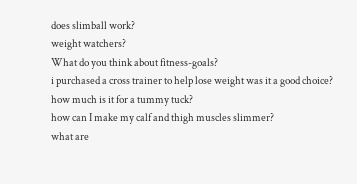does slimball work?
weight watchers?
What do you think about fitness-goals?
i purchased a cross trainer to help lose weight was it a good choice?
how much is it for a tummy tuck?
how can I make my calf and thigh muscles slimmer?
what are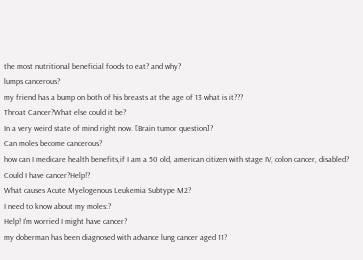the most nutritional beneficial foods to eat? and why?
lumps cancerous?
my friend has a bump on both of his breasts at the age of 13 what is it???
Throat Cancer?What else could it be?
In a very weird state of mind right now. [Brain tumor question]?
Can moles become cancerous?
how can I medicare health benefits,if I am a 50 old, american citizen with stage IV, colon cancer, disabled?
Could I have cancer?Help!?
What causes Acute Myelogenous Leukemia Subtype M2?
I need to know about my moles:?
Help! I'm worried I might have cancer?
my doberman has been diagnosed with advance lung cancer aged 11?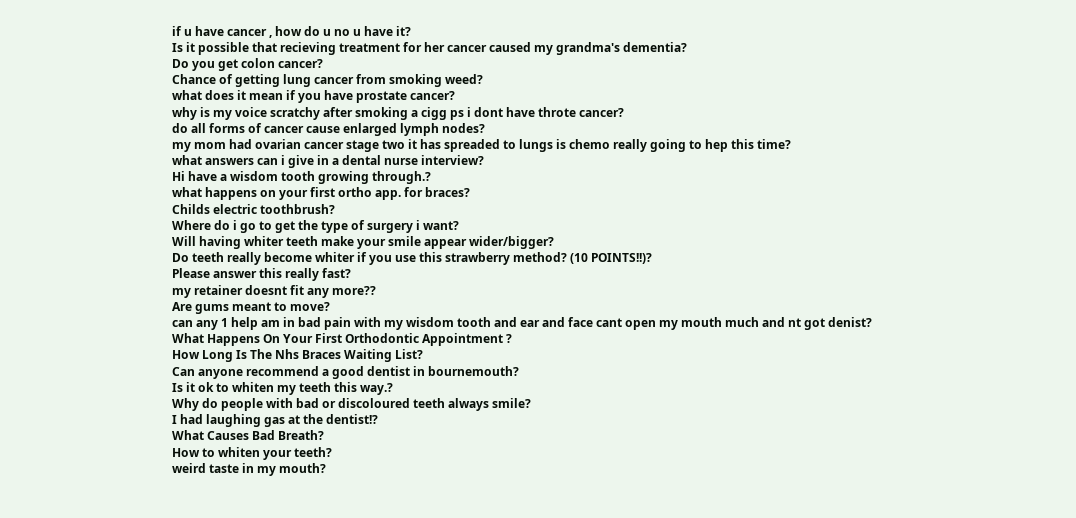if u have cancer , how do u no u have it?
Is it possible that recieving treatment for her cancer caused my grandma's dementia?
Do you get colon cancer?
Chance of getting lung cancer from smoking weed?
what does it mean if you have prostate cancer?
why is my voice scratchy after smoking a cigg ps i dont have throte cancer?
do all forms of cancer cause enlarged lymph nodes?
my mom had ovarian cancer stage two it has spreaded to lungs is chemo really going to hep this time?
what answers can i give in a dental nurse interview?
Hi have a wisdom tooth growing through.?
what happens on your first ortho app. for braces?
Childs electric toothbrush?
Where do i go to get the type of surgery i want?
Will having whiter teeth make your smile appear wider/bigger?
Do teeth really become whiter if you use this strawberry method? (10 POINTS!!)?
Please answer this really fast?
my retainer doesnt fit any more??
Are gums meant to move?
can any 1 help am in bad pain with my wisdom tooth and ear and face cant open my mouth much and nt got denist?
What Happens On Your First Orthodontic Appointment ?
How Long Is The Nhs Braces Waiting List?
Can anyone recommend a good dentist in bournemouth?
Is it ok to whiten my teeth this way.?
Why do people with bad or discoloured teeth always smile?
I had laughing gas at the dentist!?
What Causes Bad Breath?
How to whiten your teeth?
weird taste in my mouth?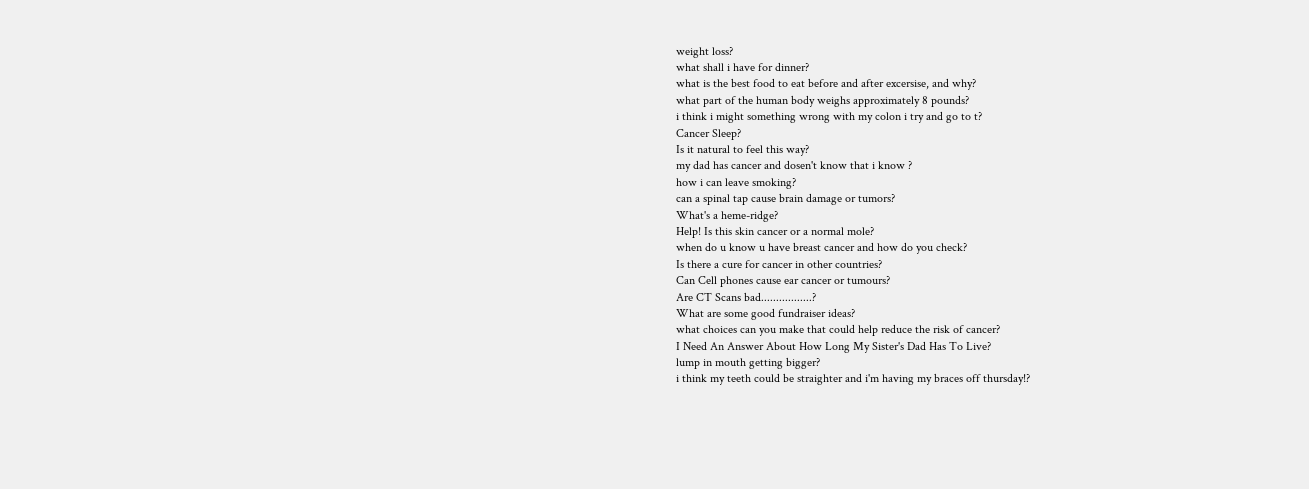weight loss?
what shall i have for dinner?
what is the best food to eat before and after excersise, and why?
what part of the human body weighs approximately 8 pounds?
i think i might something wrong with my colon i try and go to t?
Cancer Sleep?
Is it natural to feel this way?
my dad has cancer and dosen't know that i know ?
how i can leave smoking?
can a spinal tap cause brain damage or tumors?
What's a heme-ridge?
Help! Is this skin cancer or a normal mole?
when do u know u have breast cancer and how do you check?
Is there a cure for cancer in other countries?
Can Cell phones cause ear cancer or tumours?
Are CT Scans bad.................?
What are some good fundraiser ideas?
what choices can you make that could help reduce the risk of cancer?
I Need An Answer About How Long My Sister's Dad Has To Live?
lump in mouth getting bigger?
i think my teeth could be straighter and i'm having my braces off thursday!?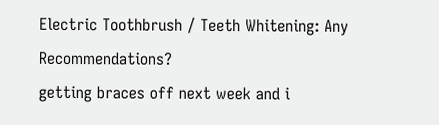Electric Toothbrush / Teeth Whitening: Any Recommendations?
getting braces off next week and i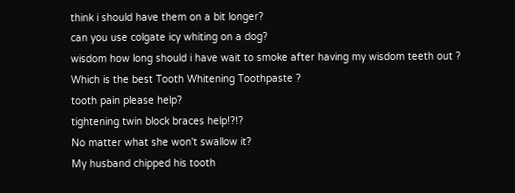think i should have them on a bit longer?
can you use colgate icy whiting on a dog?
wisdom how long should i have wait to smoke after having my wisdom teeth out ?
Which is the best Tooth Whitening Toothpaste ?
tooth pain please help?
tightening twin block braces help!?!?
No matter what she won't swallow it?
My husband chipped his tooth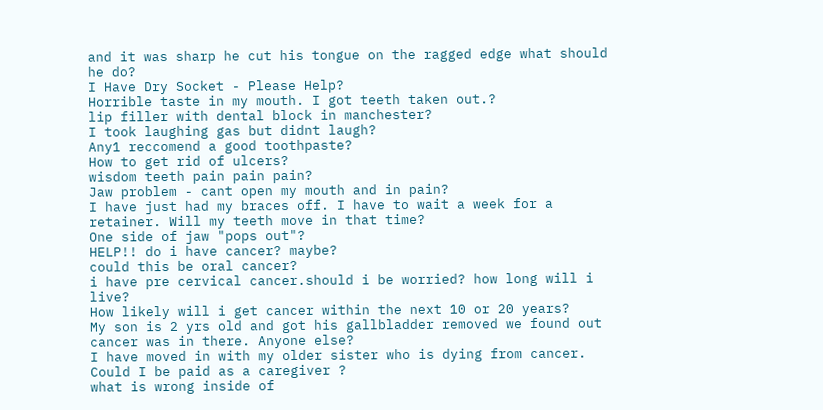and it was sharp he cut his tongue on the ragged edge what should he do?
I Have Dry Socket - Please Help?
Horrible taste in my mouth. I got teeth taken out.?
lip filler with dental block in manchester?
I took laughing gas but didnt laugh?
Any1 reccomend a good toothpaste?
How to get rid of ulcers?
wisdom teeth pain pain pain?
Jaw problem - cant open my mouth and in pain?
I have just had my braces off. I have to wait a week for a retainer. Will my teeth move in that time?
One side of jaw "pops out"?
HELP!! do i have cancer? maybe?
could this be oral cancer?
i have pre cervical cancer.should i be worried? how long will i live?
How likely will i get cancer within the next 10 or 20 years?
My son is 2 yrs old and got his gallbladder removed we found out cancer was in there. Anyone else?
I have moved in with my older sister who is dying from cancer. Could I be paid as a caregiver ?
what is wrong inside of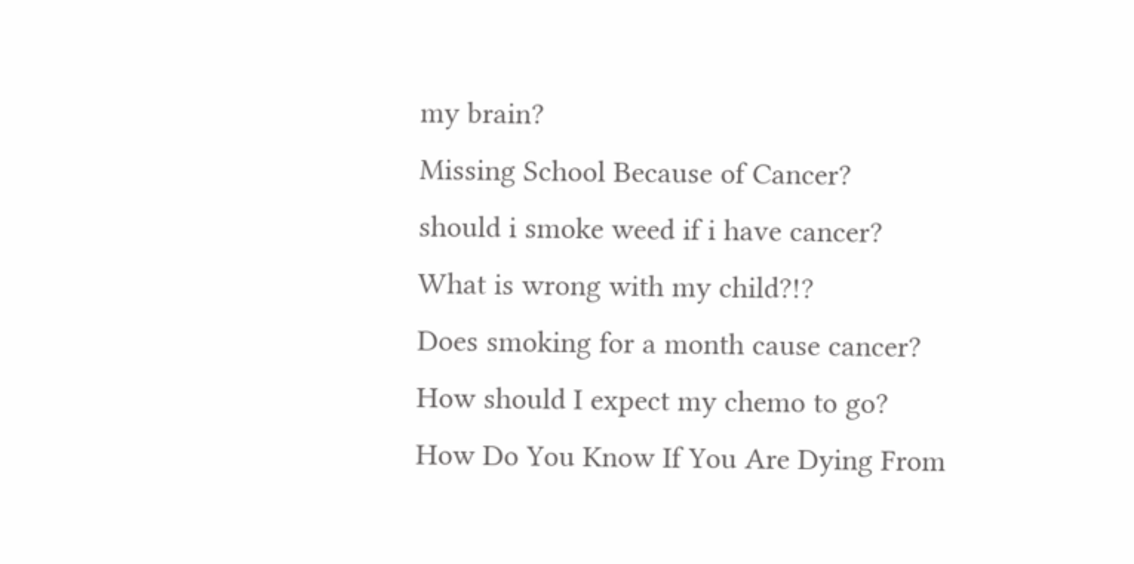my brain?
Missing School Because of Cancer?
should i smoke weed if i have cancer?
What is wrong with my child?!?
Does smoking for a month cause cancer?
How should I expect my chemo to go?
How Do You Know If You Are Dying From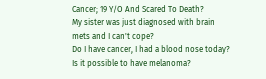Cancer; 19 Y/O And Scared To Death?
My sister was just diagnosed with brain mets and I can't cope?
Do I have cancer, I had a blood nose today?
Is it possible to have melanoma?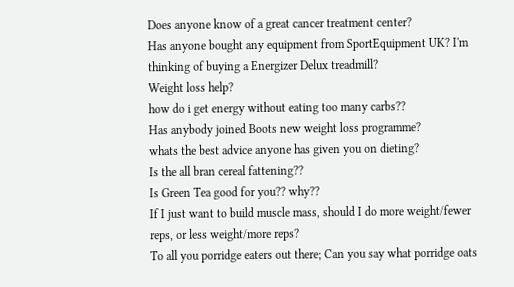Does anyone know of a great cancer treatment center?
Has anyone bought any equipment from SportEquipment UK? I'm thinking of buying a Energizer Delux treadmill?
Weight loss help?
how do i get energy without eating too many carbs??
Has anybody joined Boots new weight loss programme?
whats the best advice anyone has given you on dieting?
Is the all bran cereal fattening??
Is Green Tea good for you?? why??
If I just want to build muscle mass, should I do more weight/fewer reps, or less weight/more reps?
To all you porridge eaters out there; Can you say what porridge oats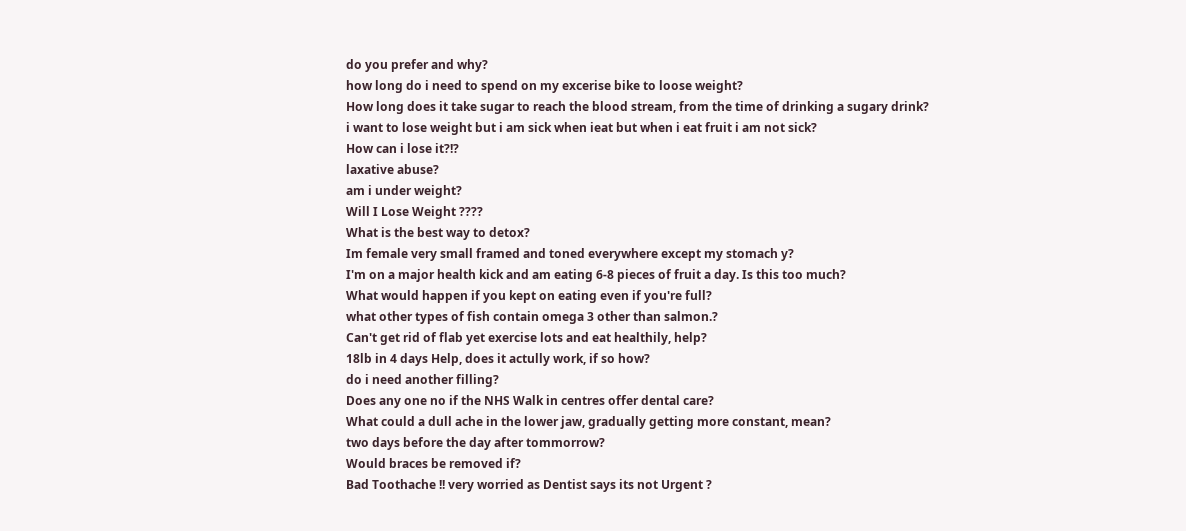do you prefer and why?
how long do i need to spend on my excerise bike to loose weight?
How long does it take sugar to reach the blood stream, from the time of drinking a sugary drink?
i want to lose weight but i am sick when ieat but when i eat fruit i am not sick?
How can i lose it?!?
laxative abuse?
am i under weight?
Will I Lose Weight ????
What is the best way to detox?
Im female very small framed and toned everywhere except my stomach y?
I'm on a major health kick and am eating 6-8 pieces of fruit a day. Is this too much?
What would happen if you kept on eating even if you're full?
what other types of fish contain omega 3 other than salmon.?
Can't get rid of flab yet exercise lots and eat healthily, help?
18lb in 4 days Help, does it actully work, if so how?
do i need another filling?
Does any one no if the NHS Walk in centres offer dental care?
What could a dull ache in the lower jaw, gradually getting more constant, mean?
two days before the day after tommorrow?
Would braces be removed if?
Bad Toothache !! very worried as Dentist says its not Urgent ?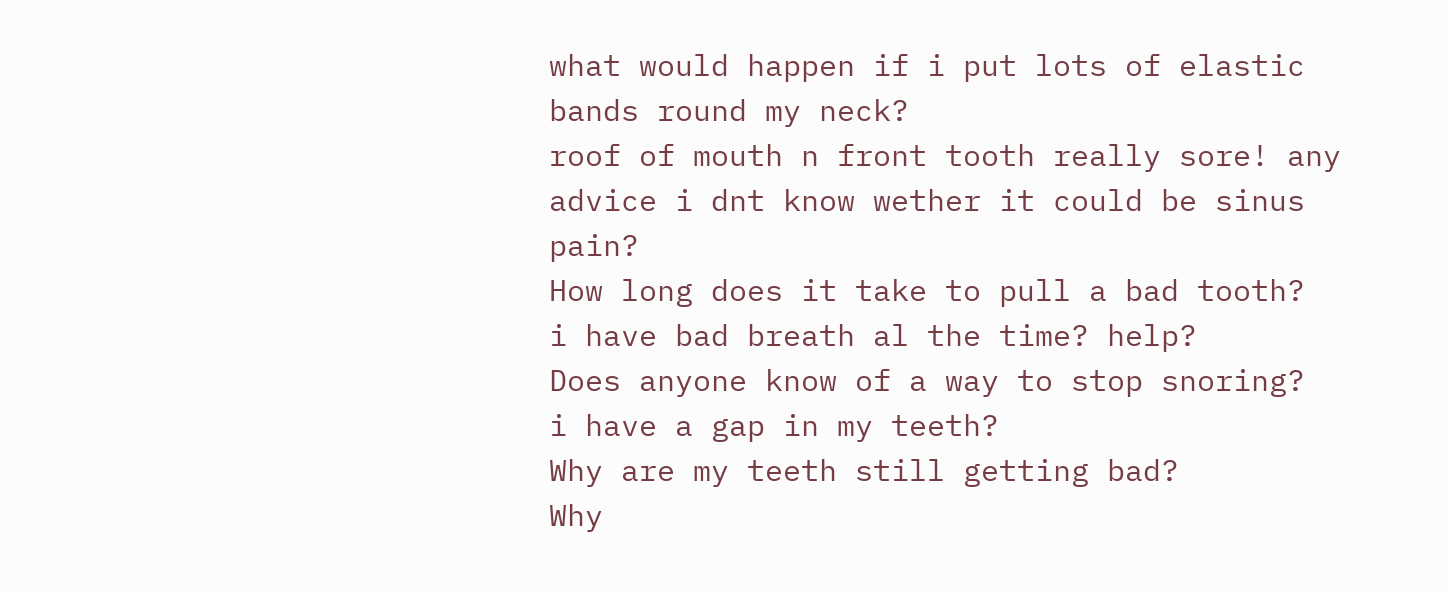what would happen if i put lots of elastic bands round my neck?
roof of mouth n front tooth really sore! any advice i dnt know wether it could be sinus pain?
How long does it take to pull a bad tooth?
i have bad breath al the time? help?
Does anyone know of a way to stop snoring?
i have a gap in my teeth?
Why are my teeth still getting bad?
Why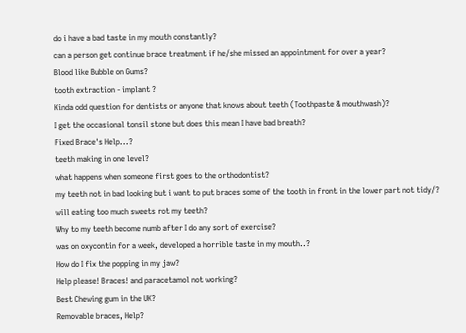do i have a bad taste in my mouth constantly?
can a person get continue brace treatment if he/she missed an appointment for over a year?
Blood like Bubble on Gums?
tooth extraction - implant ?
Kinda odd question for dentists or anyone that knows about teeth (Toothpaste & mouthwash)?
I get the occasional tonsil stone but does this mean I have bad breath?
Fixed Brace's Help...?
teeth making in one level?
what happens when someone first goes to the orthodontist?
my teeth not in bad looking but i want to put braces some of the tooth in front in the lower part not tidy/?
will eating too much sweets rot my teeth?
Why to my teeth become numb after I do any sort of exercise?
was on oxycontin for a week, developed a horrible taste in my mouth..?
How do I fix the popping in my jaw?
Help please! Braces! and paracetamol not working?
Best Chewing gum in the UK?
Removable braces, Help?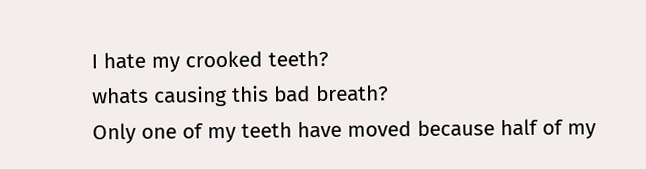I hate my crooked teeth?
whats causing this bad breath?
Only one of my teeth have moved because half of my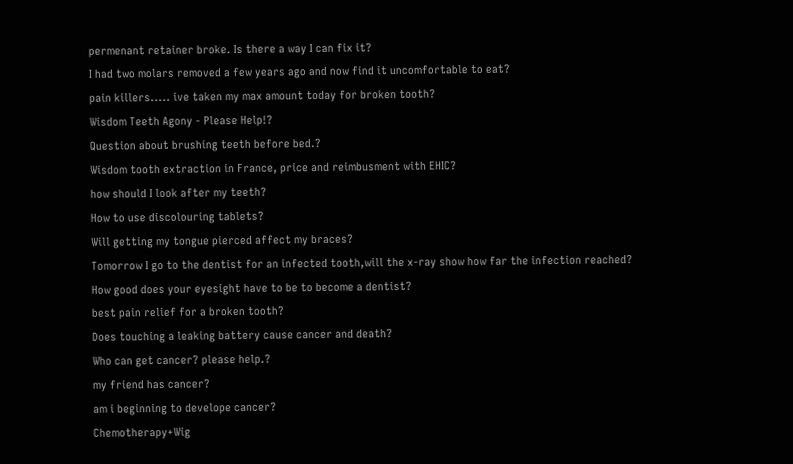permenant retainer broke. Is there a way I can fix it?
I had two molars removed a few years ago and now find it uncomfortable to eat?
pain killers..... ive taken my max amount today for broken tooth?
Wisdom Teeth Agony - Please Help!?
Question about brushing teeth before bed.?
Wisdom tooth extraction in France, price and reimbusment with EHIC?
how should I look after my teeth?
How to use discolouring tablets?
Will getting my tongue pierced affect my braces?
Tomorrow I go to the dentist for an infected tooth,will the x-ray show how far the infection reached?
How good does your eyesight have to be to become a dentist?
best pain relief for a broken tooth?
Does touching a leaking battery cause cancer and death?
Who can get cancer? please help.?
my friend has cancer?
am i beginning to develope cancer?
Chemotherapy+Wig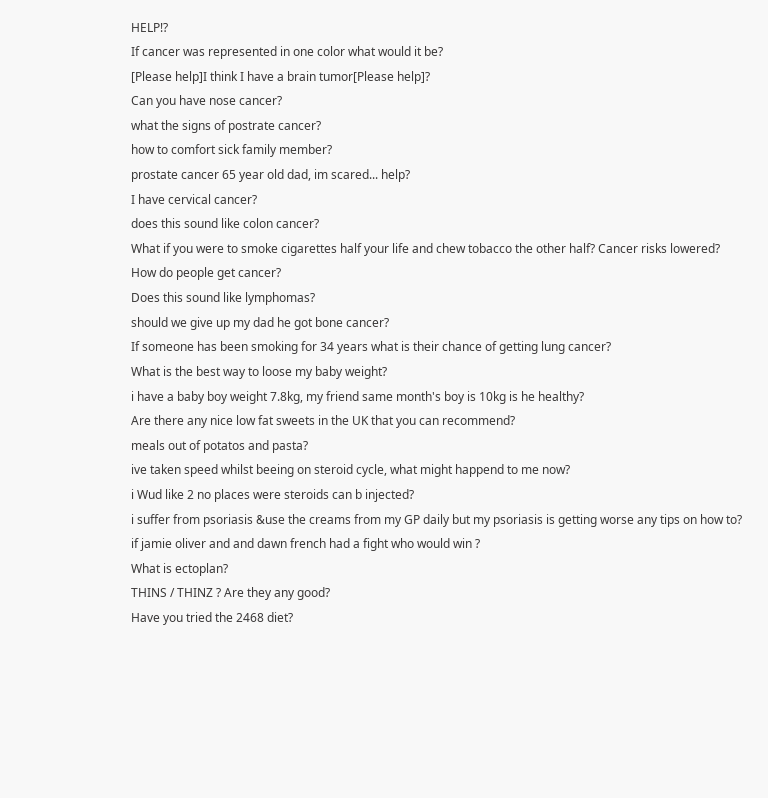HELP!?
If cancer was represented in one color what would it be?
[Please help]I think I have a brain tumor[Please help]?
Can you have nose cancer?
what the signs of postrate cancer?
how to comfort sick family member?
prostate cancer 65 year old dad, im scared... help?
I have cervical cancer?
does this sound like colon cancer?
What if you were to smoke cigarettes half your life and chew tobacco the other half? Cancer risks lowered?
How do people get cancer?
Does this sound like lymphomas?
should we give up my dad he got bone cancer?
If someone has been smoking for 34 years what is their chance of getting lung cancer?
What is the best way to loose my baby weight?
i have a baby boy weight 7.8kg, my friend same month's boy is 10kg is he healthy?
Are there any nice low fat sweets in the UK that you can recommend?
meals out of potatos and pasta?
ive taken speed whilst beeing on steroid cycle, what might happend to me now?
i Wud like 2 no places were steroids can b injected?
i suffer from psoriasis &use the creams from my GP daily but my psoriasis is getting worse any tips on how to?
if jamie oliver and and dawn french had a fight who would win ?
What is ectoplan?
THINS / THINZ ? Are they any good?
Have you tried the 2468 diet?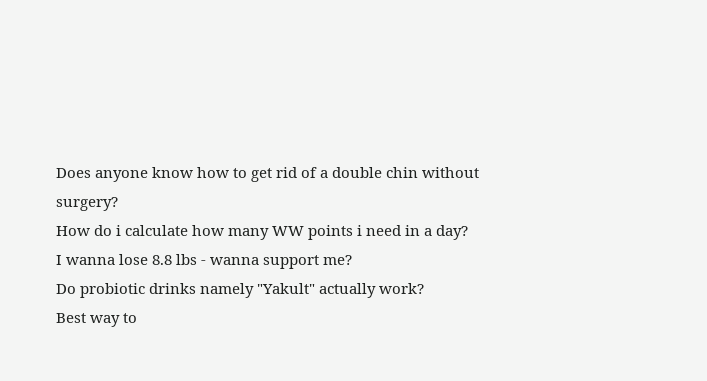Does anyone know how to get rid of a double chin without surgery?
How do i calculate how many WW points i need in a day?
I wanna lose 8.8 lbs - wanna support me?
Do probiotic drinks namely "Yakult" actually work?
Best way to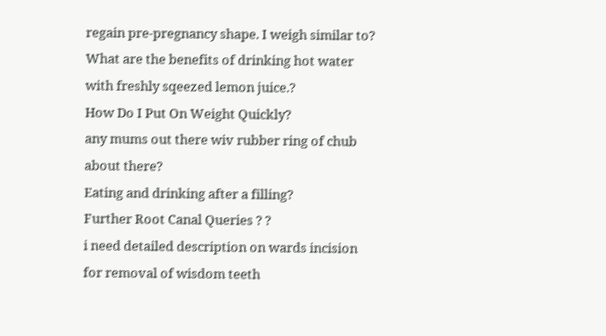regain pre-pregnancy shape. I weigh similar to?
What are the benefits of drinking hot water with freshly sqeezed lemon juice.?
How Do I Put On Weight Quickly?
any mums out there wiv rubber ring of chub about there?
Eating and drinking after a filling?
Further Root Canal Queries ? ?
i need detailed description on wards incision for removal of wisdom teeth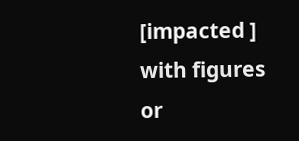[impacted ] with figures or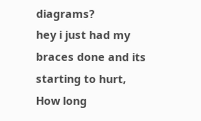diagrams?
hey i just had my braces done and its starting to hurt, How long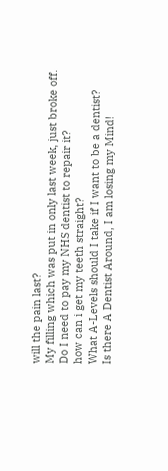will the pain last?
My filling which was put in only last week, just broke off. Do I need to pay my NHS dentist to repair it?
how can i get my teeth straight?
What A-Levels should I take if I want to be a dentist?
Is there A Dentist Around, I am losing my Mind!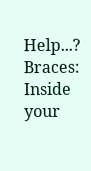Help...?
Braces: Inside your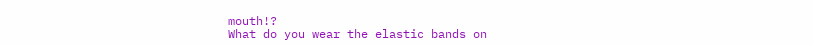mouth!?
What do you wear the elastic bands on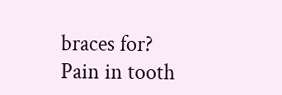braces for?
Pain in tooth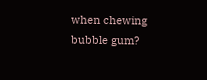when chewing bubble gum?